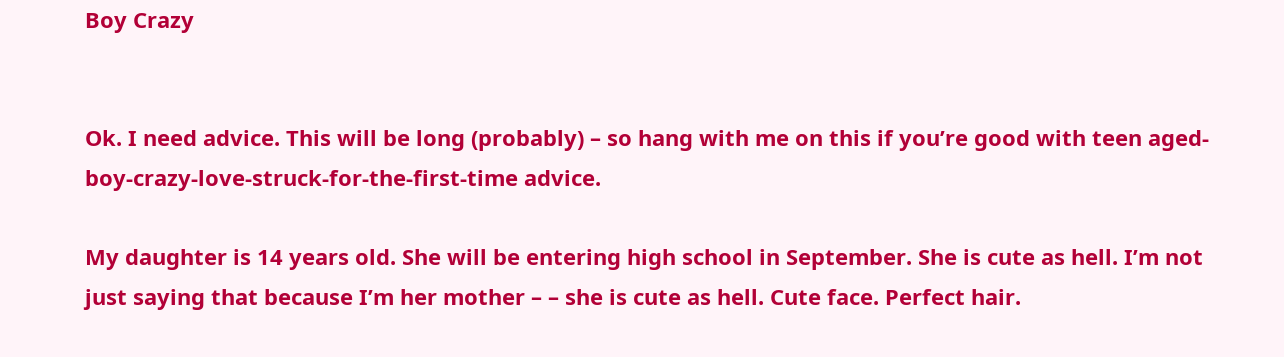Boy Crazy


Ok. I need advice. This will be long (probably) – so hang with me on this if you’re good with teen aged-boy-crazy-love-struck-for-the-first-time advice.

My daughter is 14 years old. She will be entering high school in September. She is cute as hell. I’m not just saying that because I’m her mother – – she is cute as hell. Cute face. Perfect hair.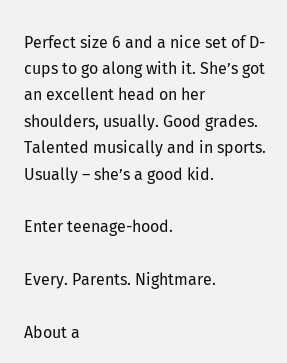Perfect size 6 and a nice set of D-cups to go along with it. She’s got an excellent head on her shoulders, usually. Good grades. Talented musically and in sports. Usually – she’s a good kid.

Enter teenage-hood.

Every. Parents. Nightmare.

About a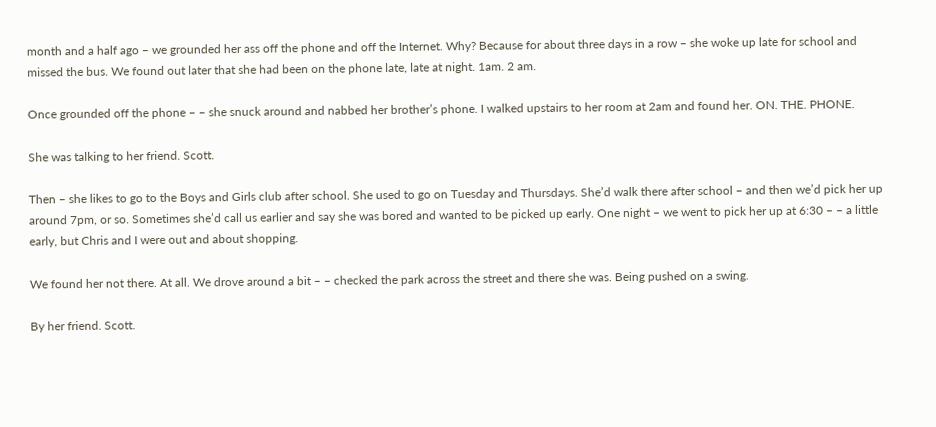month and a half ago – we grounded her ass off the phone and off the Internet. Why? Because for about three days in a row – she woke up late for school and missed the bus. We found out later that she had been on the phone late, late at night. 1am. 2 am.

Once grounded off the phone – – she snuck around and nabbed her brother’s phone. I walked upstairs to her room at 2am and found her. ON. THE. PHONE.

She was talking to her friend. Scott.

Then – she likes to go to the Boys and Girls club after school. She used to go on Tuesday and Thursdays. She’d walk there after school – and then we’d pick her up around 7pm, or so. Sometimes she’d call us earlier and say she was bored and wanted to be picked up early. One night – we went to pick her up at 6:30 – – a little early, but Chris and I were out and about shopping.

We found her not there. At all. We drove around a bit – – checked the park across the street and there she was. Being pushed on a swing.

By her friend. Scott.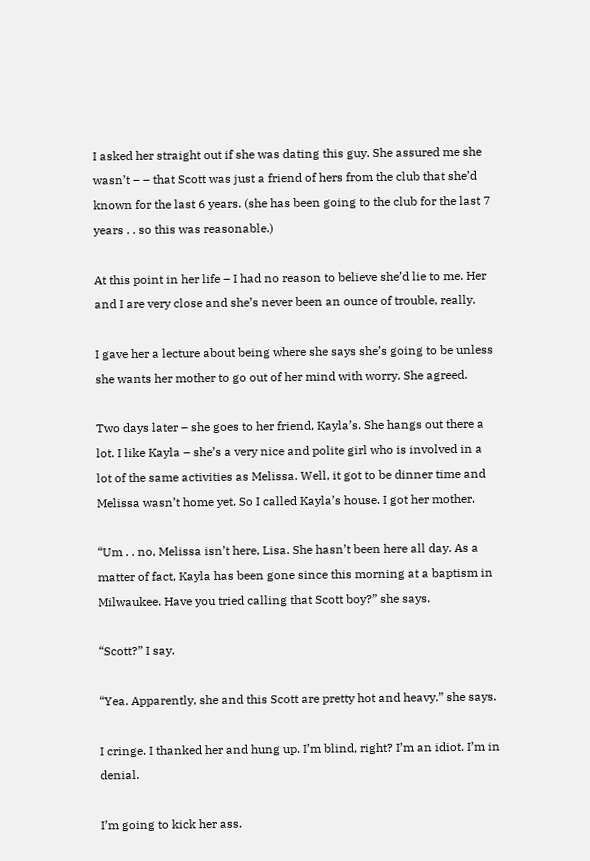I asked her straight out if she was dating this guy. She assured me she wasn’t – – that Scott was just a friend of hers from the club that she’d known for the last 6 years. (she has been going to the club for the last 7 years . . so this was reasonable.)

At this point in her life – I had no reason to believe she’d lie to me. Her and I are very close and she’s never been an ounce of trouble, really.

I gave her a lecture about being where she says she’s going to be unless she wants her mother to go out of her mind with worry. She agreed.

Two days later – she goes to her friend, Kayla’s. She hangs out there a lot. I like Kayla – she’s a very nice and polite girl who is involved in a lot of the same activities as Melissa. Well, it got to be dinner time and Melissa wasn’t home yet. So I called Kayla’s house. I got her mother.

“Um . . no, Melissa isn’t here, Lisa. She hasn’t been here all day. As a matter of fact, Kayla has been gone since this morning at a baptism in Milwaukee. Have you tried calling that Scott boy?” she says.

“Scott?” I say.

“Yea. Apparently, she and this Scott are pretty hot and heavy.” she says.

I cringe. I thanked her and hung up. I’m blind, right? I’m an idiot. I’m in denial.

I’m going to kick her ass.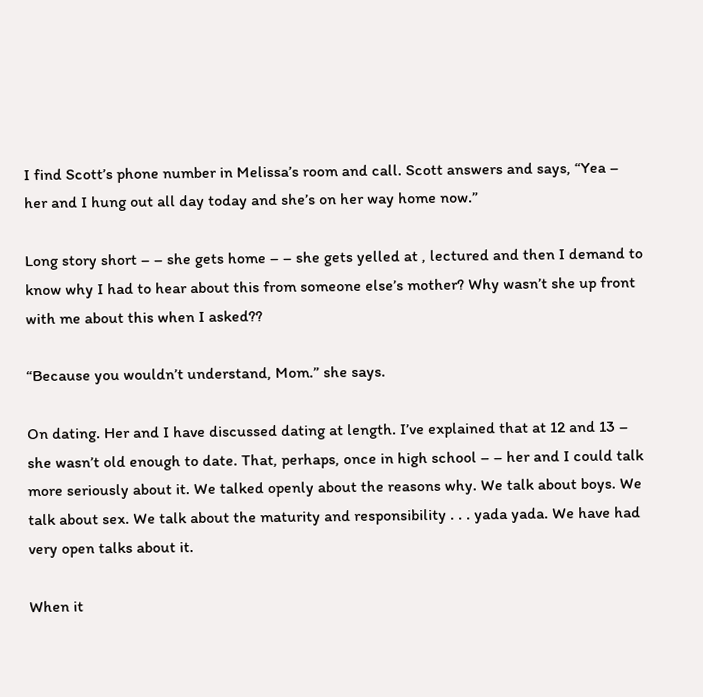I find Scott’s phone number in Melissa’s room and call. Scott answers and says, “Yea – her and I hung out all day today and she’s on her way home now.”

Long story short – – she gets home – – she gets yelled at , lectured and then I demand to know why I had to hear about this from someone else’s mother? Why wasn’t she up front with me about this when I asked??

“Because you wouldn’t understand, Mom.” she says.

On dating. Her and I have discussed dating at length. I’ve explained that at 12 and 13 – she wasn’t old enough to date. That, perhaps, once in high school – – her and I could talk more seriously about it. We talked openly about the reasons why. We talk about boys. We talk about sex. We talk about the maturity and responsibility . . . yada yada. We have had very open talks about it.

When it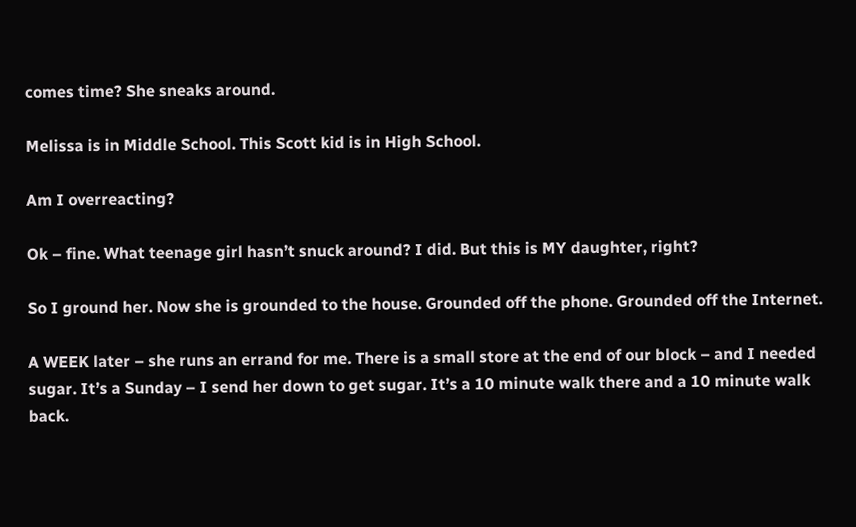comes time? She sneaks around.

Melissa is in Middle School. This Scott kid is in High School.

Am I overreacting?

Ok – fine. What teenage girl hasn’t snuck around? I did. But this is MY daughter, right?

So I ground her. Now she is grounded to the house. Grounded off the phone. Grounded off the Internet.

A WEEK later – she runs an errand for me. There is a small store at the end of our block – and I needed sugar. It’s a Sunday – I send her down to get sugar. It’s a 10 minute walk there and a 10 minute walk back.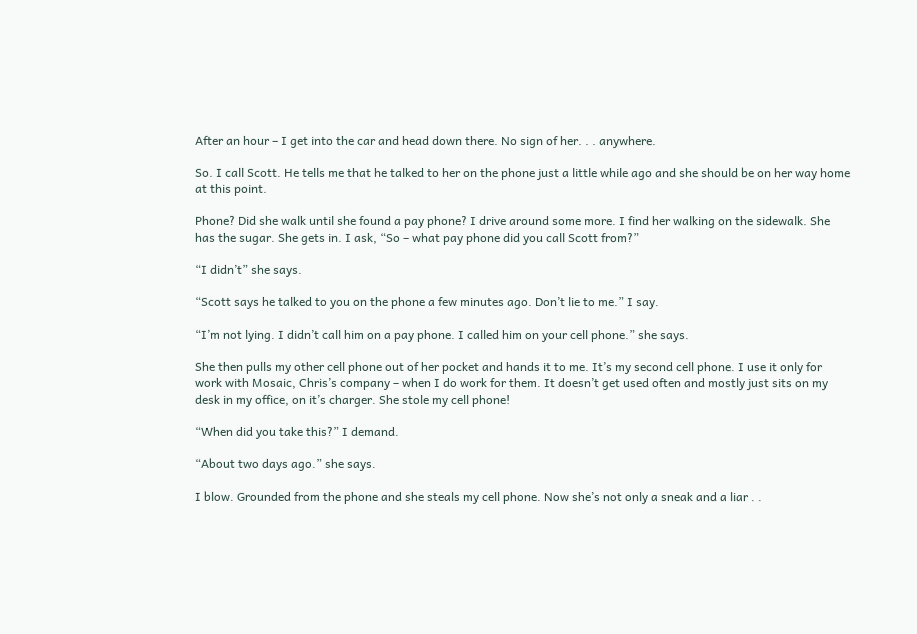After an hour – I get into the car and head down there. No sign of her. . . anywhere.

So. I call Scott. He tells me that he talked to her on the phone just a little while ago and she should be on her way home at this point.

Phone? Did she walk until she found a pay phone? I drive around some more. I find her walking on the sidewalk. She has the sugar. She gets in. I ask, “So – what pay phone did you call Scott from?”

“I didn’t” she says.

“Scott says he talked to you on the phone a few minutes ago. Don’t lie to me.” I say.

“I’m not lying. I didn’t call him on a pay phone. I called him on your cell phone.” she says.

She then pulls my other cell phone out of her pocket and hands it to me. It’s my second cell phone. I use it only for work with Mosaic, Chris’s company – when I do work for them. It doesn’t get used often and mostly just sits on my desk in my office, on it’s charger. She stole my cell phone!

“When did you take this?” I demand.

“About two days ago.” she says.

I blow. Grounded from the phone and she steals my cell phone. Now she’s not only a sneak and a liar . .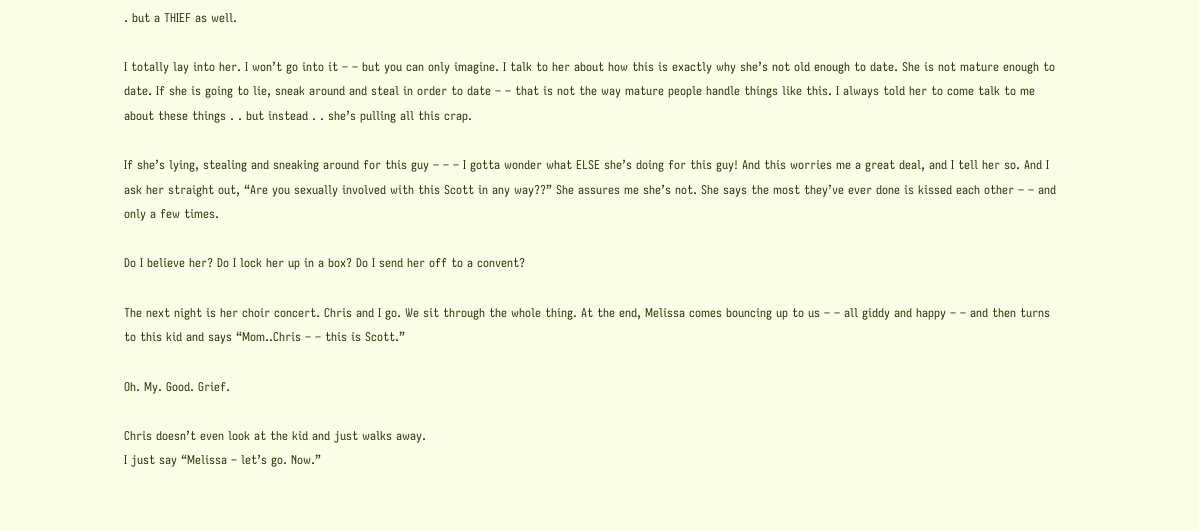. but a THIEF as well.

I totally lay into her. I won’t go into it – – but you can only imagine. I talk to her about how this is exactly why she’s not old enough to date. She is not mature enough to date. If she is going to lie, sneak around and steal in order to date – – that is not the way mature people handle things like this. I always told her to come talk to me about these things . . but instead . . she’s pulling all this crap.

If she’s lying, stealing and sneaking around for this guy – – – I gotta wonder what ELSE she’s doing for this guy! And this worries me a great deal, and I tell her so. And I ask her straight out, “Are you sexually involved with this Scott in any way??” She assures me she’s not. She says the most they’ve ever done is kissed each other – – and only a few times.

Do I believe her? Do I lock her up in a box? Do I send her off to a convent?

The next night is her choir concert. Chris and I go. We sit through the whole thing. At the end, Melissa comes bouncing up to us – – all giddy and happy – – and then turns to this kid and says “Mom..Chris – – this is Scott.”

Oh. My. Good. Grief.

Chris doesn’t even look at the kid and just walks away.
I just say “Melissa – let’s go. Now.”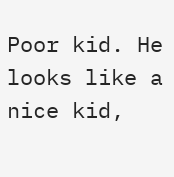Poor kid. He looks like a nice kid,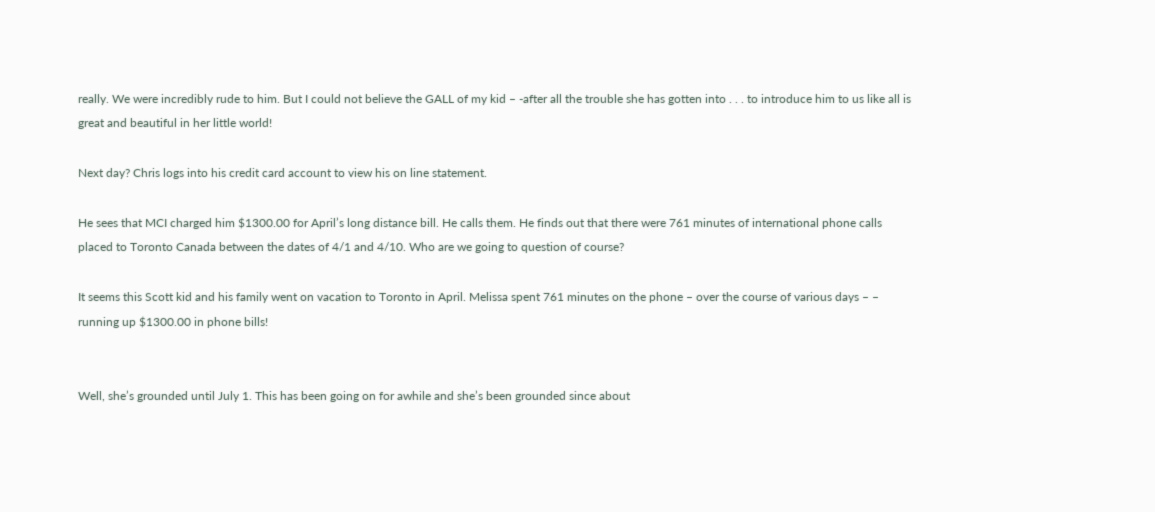really. We were incredibly rude to him. But I could not believe the GALL of my kid – -after all the trouble she has gotten into . . . to introduce him to us like all is great and beautiful in her little world!

Next day? Chris logs into his credit card account to view his on line statement.

He sees that MCI charged him $1300.00 for April’s long distance bill. He calls them. He finds out that there were 761 minutes of international phone calls placed to Toronto Canada between the dates of 4/1 and 4/10. Who are we going to question of course?

It seems this Scott kid and his family went on vacation to Toronto in April. Melissa spent 761 minutes on the phone – over the course of various days – – running up $1300.00 in phone bills!


Well, she’s grounded until July 1. This has been going on for awhile and she’s been grounded since about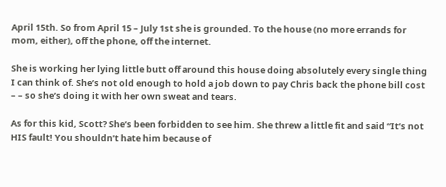April 15th. So from April 15 – July 1st she is grounded. To the house (no more errands for mom, either), off the phone, off the internet.

She is working her lying little butt off around this house doing absolutely every single thing I can think of. She’s not old enough to hold a job down to pay Chris back the phone bill cost – – so she’s doing it with her own sweat and tears.

As for this kid, Scott? She’s been forbidden to see him. She threw a little fit and said “It’s not HIS fault! You shouldn’t hate him because of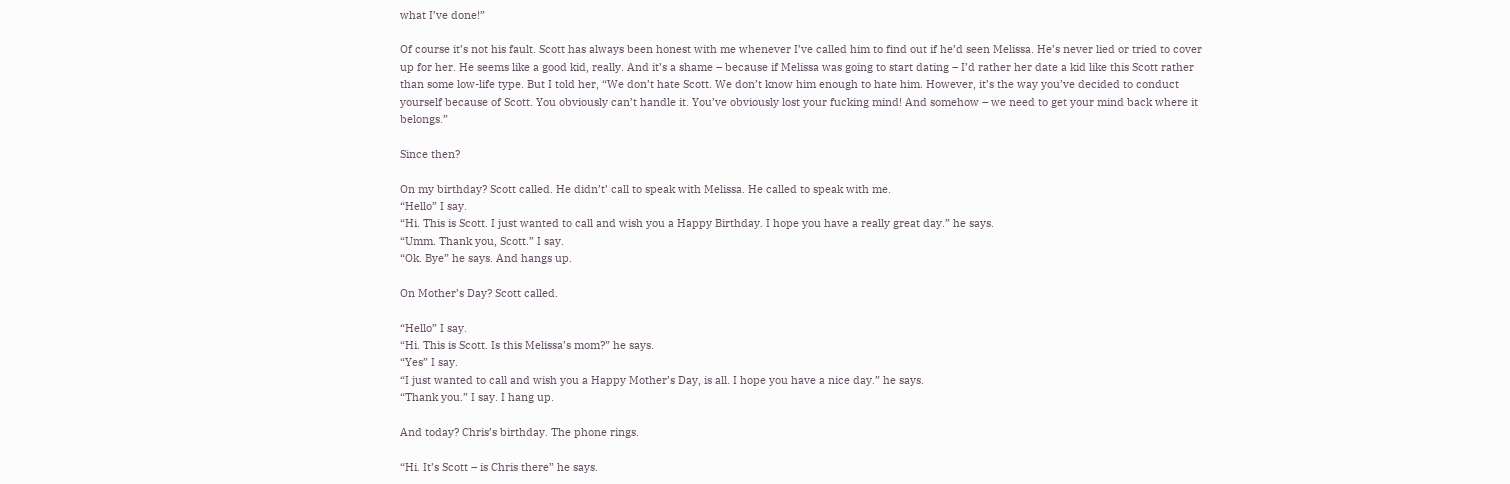what I’ve done!”

Of course it’s not his fault. Scott has always been honest with me whenever I’ve called him to find out if he’d seen Melissa. He’s never lied or tried to cover up for her. He seems like a good kid, really. And it’s a shame – because if Melissa was going to start dating – I’d rather her date a kid like this Scott rather than some low-life type. But I told her, “We don’t hate Scott. We don’t know him enough to hate him. However, it’s the way you’ve decided to conduct yourself because of Scott. You obviously can’t handle it. You’ve obviously lost your fucking mind! And somehow – we need to get your mind back where it belongs.”

Since then?

On my birthday? Scott called. He didn’t’ call to speak with Melissa. He called to speak with me.
“Hello” I say.
“Hi. This is Scott. I just wanted to call and wish you a Happy Birthday. I hope you have a really great day.” he says.
“Umm. Thank you, Scott.” I say.
“Ok. Bye” he says. And hangs up.

On Mother’s Day? Scott called.

“Hello” I say.
“Hi. This is Scott. Is this Melissa’s mom?” he says.
“Yes” I say.
“I just wanted to call and wish you a Happy Mother’s Day, is all. I hope you have a nice day.” he says.
“Thank you.” I say. I hang up.

And today? Chris’s birthday. The phone rings.

“Hi. It’s Scott – is Chris there” he says.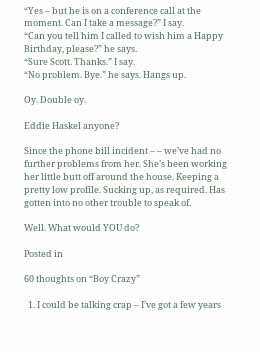“Yes – but he is on a conference call at the moment. Can I take a message?” I say.
“Can you tell him I called to wish him a Happy Birthday, please?” he says.
“Sure Scott. Thanks.” I say.
“No problem. Bye.” he says. Hangs up.

Oy. Double oy.

Eddie Haskel anyone?

Since the phone bill incident – – we’ve had no further problems from her. She’s been working her little butt off around the house. Keeping a pretty low profile. Sucking up, as required. Has gotten into no other trouble to speak of.

Well. What would YOU do?

Posted in

60 thoughts on “Boy Crazy”

  1. I could be talking crap – I’ve got a few years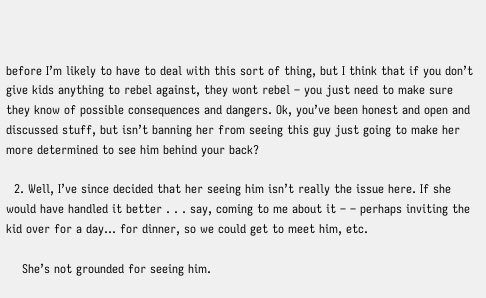before I’m likely to have to deal with this sort of thing, but I think that if you don’t give kids anything to rebel against, they wont rebel – you just need to make sure they know of possible consequences and dangers. Ok, you’ve been honest and open and discussed stuff, but isn’t banning her from seeing this guy just going to make her more determined to see him behind your back?

  2. Well, I’ve since decided that her seeing him isn’t really the issue here. If she would have handled it better . . . say, coming to me about it – – perhaps inviting the kid over for a day… for dinner, so we could get to meet him, etc.

    She’s not grounded for seeing him.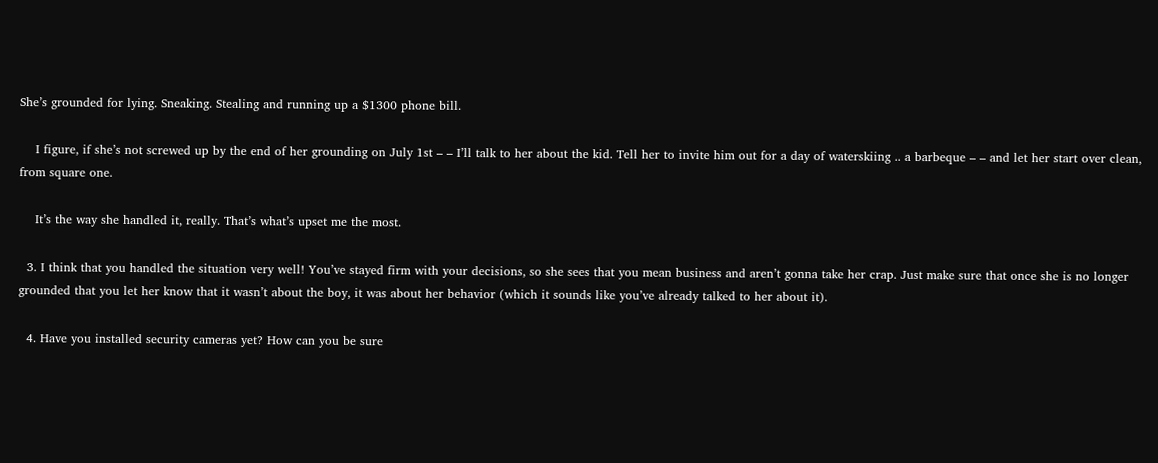She’s grounded for lying. Sneaking. Stealing and running up a $1300 phone bill.

    I figure, if she’s not screwed up by the end of her grounding on July 1st – – I’ll talk to her about the kid. Tell her to invite him out for a day of waterskiing .. a barbeque – – and let her start over clean, from square one.

    It’s the way she handled it, really. That’s what’s upset me the most.

  3. I think that you handled the situation very well! You’ve stayed firm with your decisions, so she sees that you mean business and aren’t gonna take her crap. Just make sure that once she is no longer grounded that you let her know that it wasn’t about the boy, it was about her behavior (which it sounds like you’ve already talked to her about it).

  4. Have you installed security cameras yet? How can you be sure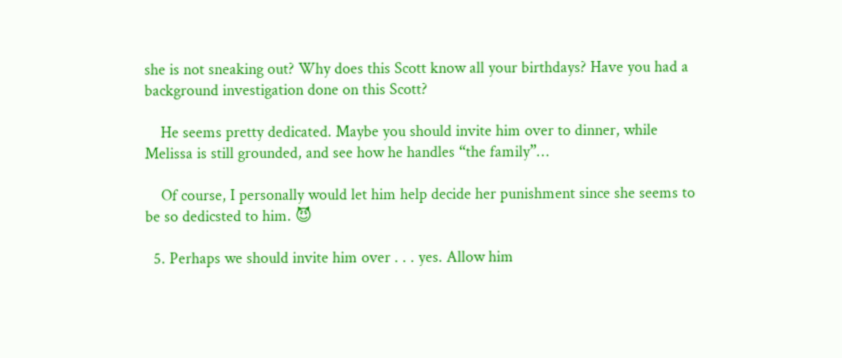she is not sneaking out? Why does this Scott know all your birthdays? Have you had a background investigation done on this Scott?

    He seems pretty dedicated. Maybe you should invite him over to dinner, while Melissa is still grounded, and see how he handles “the family”…

    Of course, I personally would let him help decide her punishment since she seems to be so dedicsted to him. 😈

  5. Perhaps we should invite him over . . . yes. Allow him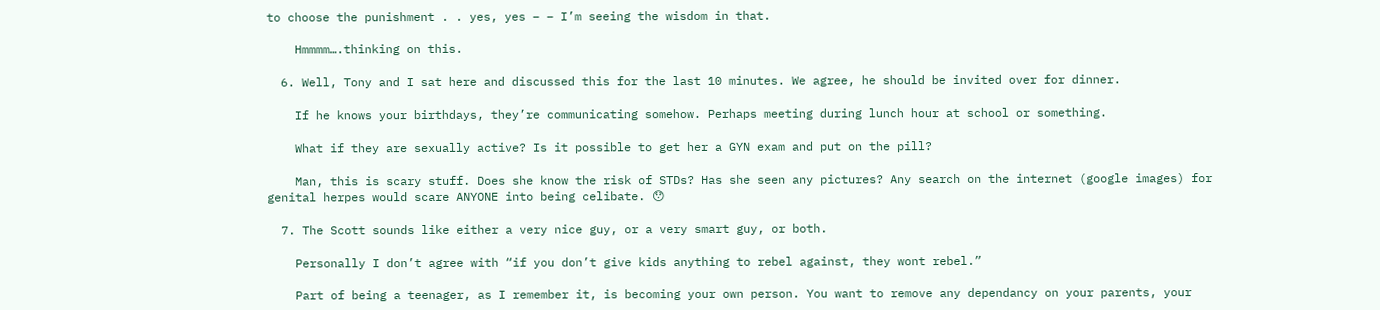to choose the punishment . . yes, yes – – I’m seeing the wisdom in that.

    Hmmmm….thinking on this.

  6. Well, Tony and I sat here and discussed this for the last 10 minutes. We agree, he should be invited over for dinner.

    If he knows your birthdays, they’re communicating somehow. Perhaps meeting during lunch hour at school or something.

    What if they are sexually active? Is it possible to get her a GYN exam and put on the pill?

    Man, this is scary stuff. Does she know the risk of STDs? Has she seen any pictures? Any search on the internet (google images) for genital herpes would scare ANYONE into being celibate. 😯

  7. The Scott sounds like either a very nice guy, or a very smart guy, or both.

    Personally I don’t agree with “if you don’t give kids anything to rebel against, they wont rebel.”

    Part of being a teenager, as I remember it, is becoming your own person. You want to remove any dependancy on your parents, your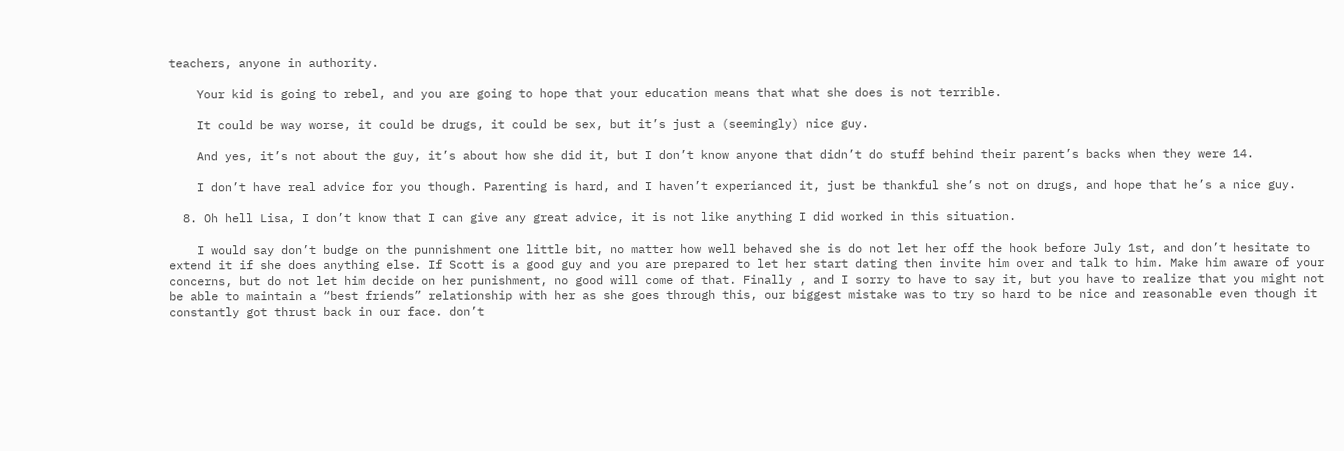teachers, anyone in authority.

    Your kid is going to rebel, and you are going to hope that your education means that what she does is not terrible.

    It could be way worse, it could be drugs, it could be sex, but it’s just a (seemingly) nice guy.

    And yes, it’s not about the guy, it’s about how she did it, but I don’t know anyone that didn’t do stuff behind their parent’s backs when they were 14.

    I don’t have real advice for you though. Parenting is hard, and I haven’t experianced it, just be thankful she’s not on drugs, and hope that he’s a nice guy.

  8. Oh hell Lisa, I don’t know that I can give any great advice, it is not like anything I did worked in this situation.

    I would say don’t budge on the punnishment one little bit, no matter how well behaved she is do not let her off the hook before July 1st, and don’t hesitate to extend it if she does anything else. If Scott is a good guy and you are prepared to let her start dating then invite him over and talk to him. Make him aware of your concerns, but do not let him decide on her punishment, no good will come of that. Finally , and I sorry to have to say it, but you have to realize that you might not be able to maintain a “best friends” relationship with her as she goes through this, our biggest mistake was to try so hard to be nice and reasonable even though it constantly got thrust back in our face. don’t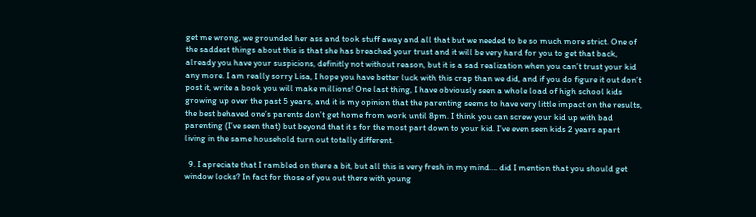get me wrong, we grounded her ass and took stuff away and all that but we needed to be so much more strict. One of the saddest things about this is that she has breached your trust and it will be very hard for you to get that back, already you have your suspicions, definitly not without reason, but it is a sad realization when you can’t trust your kid any more. I am really sorry Lisa, I hope you have better luck with this crap than we did, and if you do figure it out don’t post it, write a book you will make millions! One last thing, I have obviously seen a whole load of high school kids growing up over the past 5 years, and it is my opinion that the parenting seems to have very little impact on the results, the best behaved one’s parents don’t get home from work until 8pm. I think you can screw your kid up with bad parenting (I’ve seen that) but beyond that it s for the most part down to your kid. I’ve even seen kids 2 years apart living in the same household turn out totally different.

  9. I apreciate that I rambled on there a bit, but all this is very fresh in my mind…. did I mention that you should get window locks? In fact for those of you out there with young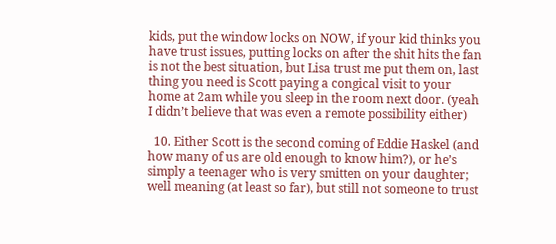kids, put the window locks on NOW, if your kid thinks you have trust issues, putting locks on after the shit hits the fan is not the best situation, but Lisa trust me put them on, last thing you need is Scott paying a congical visit to your home at 2am while you sleep in the room next door. (yeah I didn’t believe that was even a remote possibility either)

  10. Either Scott is the second coming of Eddie Haskel (and how many of us are old enough to know him?), or he’s simply a teenager who is very smitten on your daughter; well meaning (at least so far), but still not someone to trust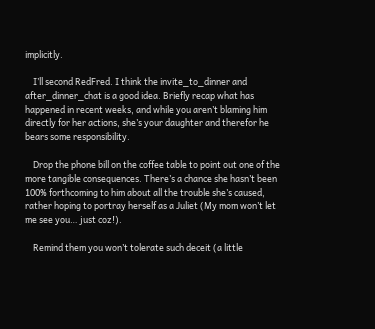implicitly.

    I’ll second RedFred. I think the invite_to_dinner and after_dinner_chat is a good idea. Briefly recap what has happened in recent weeks, and while you aren’t blaming him directly for her actions, she’s your daughter and therefor he bears some responsibility.

    Drop the phone bill on the coffee table to point out one of the more tangible consequences. There’s a chance she hasn’t been 100% forthcoming to him about all the trouble she’s caused, rather hoping to portray herself as a Juliet (My mom won’t let me see you… just coz!).

    Remind them you won’t tolerate such deceit (a little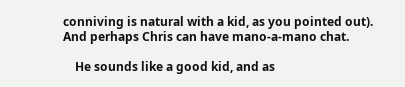conniving is natural with a kid, as you pointed out). And perhaps Chris can have mano-a-mano chat.

    He sounds like a good kid, and as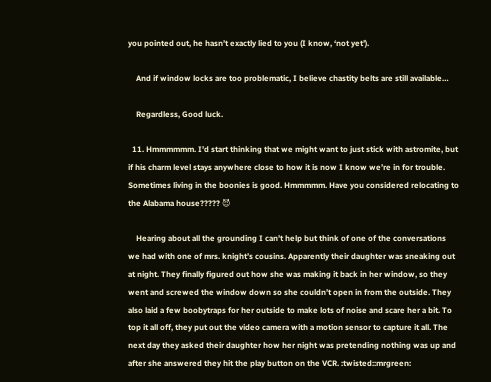you pointed out, he hasn’t exactly lied to you (I know, ‘not yet’).

    And if window locks are too problematic, I believe chastity belts are still available…

    Regardless, Good luck.

  11. Hmmmmmm. I’d start thinking that we might want to just stick with astromite, but if his charm level stays anywhere close to how it is now I know we’re in for trouble. Sometimes living in the boonies is good. Hmmmmm. Have you considered relocating to the Alabama house????? 😈

    Hearing about all the grounding I can’t help but think of one of the conversations we had with one of mrs. knight’s cousins. Apparently their daughter was sneaking out at night. They finally figured out how she was making it back in her window, so they went and screwed the window down so she couldn’t open in from the outside. They also laid a few boobytraps for her outside to make lots of noise and scare her a bit. To top it all off, they put out the video camera with a motion sensor to capture it all. The next day they asked their daughter how her night was pretending nothing was up and after she answered they hit the play button on the VCR. :twisted::mrgreen: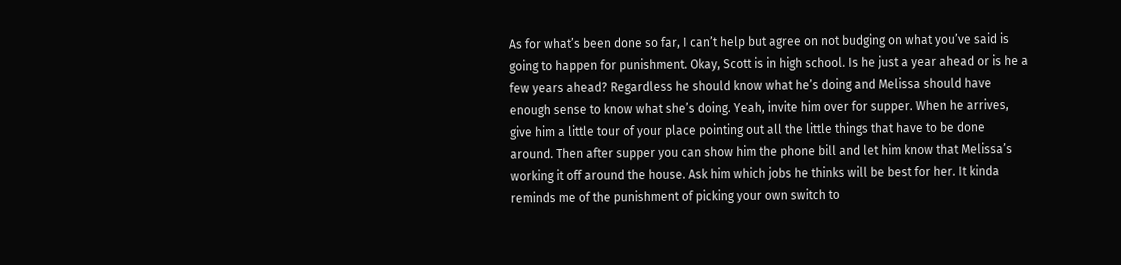As for what’s been done so far, I can’t help but agree on not budging on what you’ve said is going to happen for punishment. Okay, Scott is in high school. Is he just a year ahead or is he a few years ahead? Regardless he should know what he’s doing and Melissa should have enough sense to know what she’s doing. Yeah, invite him over for supper. When he arrives, give him a little tour of your place pointing out all the little things that have to be done around. Then after supper you can show him the phone bill and let him know that Melissa’s working it off around the house. Ask him which jobs he thinks will be best for her. It kinda reminds me of the punishment of picking your own switch to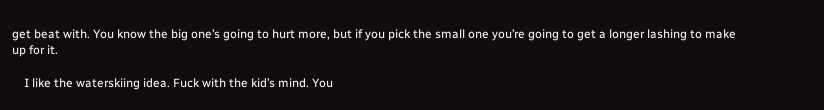get beat with. You know the big one’s going to hurt more, but if you pick the small one you’re going to get a longer lashing to make up for it.

    I like the waterskiing idea. Fuck with the kid’s mind. You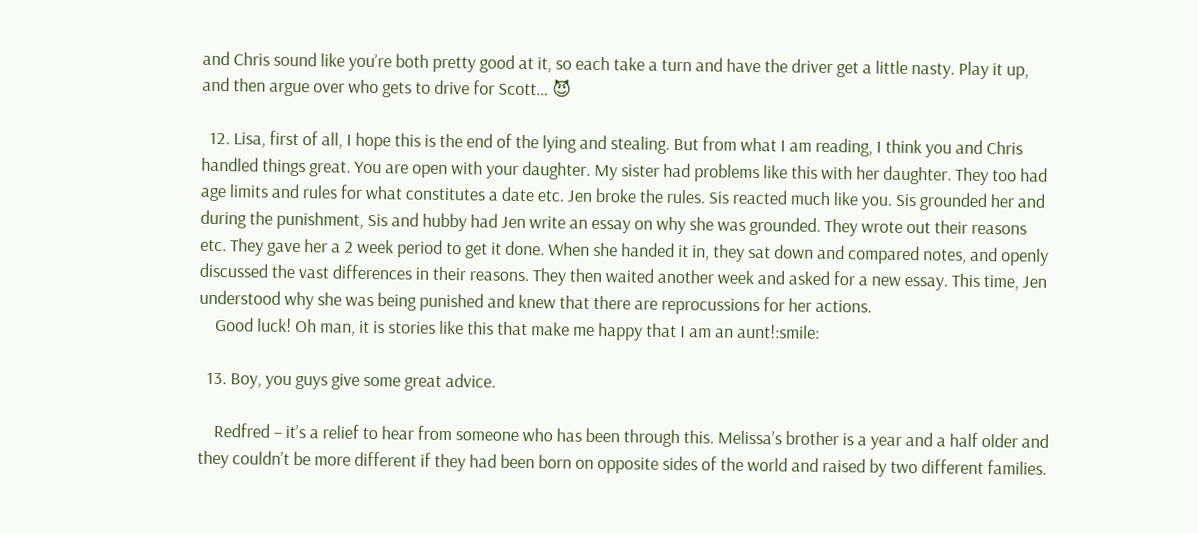and Chris sound like you’re both pretty good at it, so each take a turn and have the driver get a little nasty. Play it up, and then argue over who gets to drive for Scott… 😈

  12. Lisa, first of all, I hope this is the end of the lying and stealing. But from what I am reading, I think you and Chris handled things great. You are open with your daughter. My sister had problems like this with her daughter. They too had age limits and rules for what constitutes a date etc. Jen broke the rules. Sis reacted much like you. Sis grounded her and during the punishment, Sis and hubby had Jen write an essay on why she was grounded. They wrote out their reasons etc. They gave her a 2 week period to get it done. When she handed it in, they sat down and compared notes, and openly discussed the vast differences in their reasons. They then waited another week and asked for a new essay. This time, Jen understood why she was being punished and knew that there are reprocussions for her actions.
    Good luck! Oh man, it is stories like this that make me happy that I am an aunt!:smile:

  13. Boy, you guys give some great advice.

    Redfred – it’s a relief to hear from someone who has been through this. Melissa’s brother is a year and a half older and they couldn’t be more different if they had been born on opposite sides of the world and raised by two different families.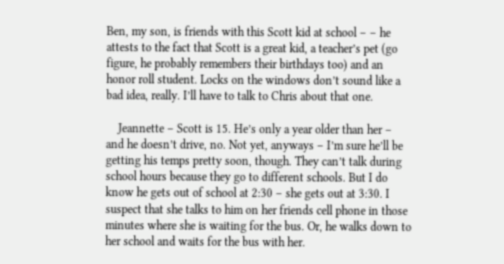Ben, my son, is friends with this Scott kid at school – – he attests to the fact that Scott is a great kid, a teacher’s pet (go figure, he probably remembers their birthdays too) and an honor roll student. Locks on the windows don’t sound like a bad idea, really. I’ll have to talk to Chris about that one.

    Jeannette – Scott is 15. He’s only a year older than her – and he doesn’t drive, no. Not yet, anyways – I’m sure he’ll be getting his temps pretty soon, though. They can’t talk during school hours because they go to different schools. But I do know he gets out of school at 2:30 – she gets out at 3:30. I suspect that she talks to him on her friends cell phone in those minutes where she is waiting for the bus. Or, he walks down to her school and waits for the bus with her.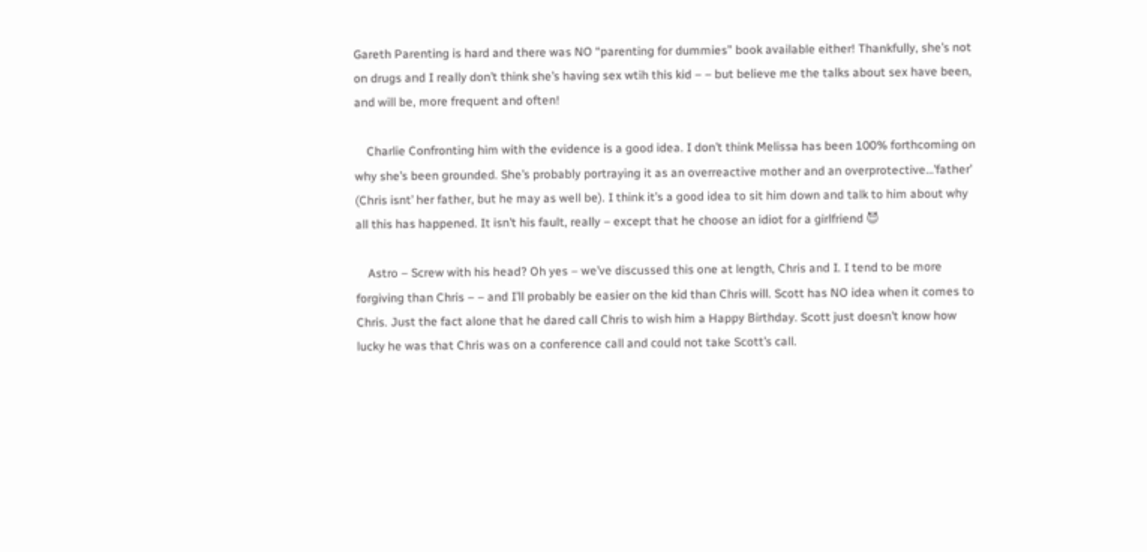Gareth Parenting is hard and there was NO “parenting for dummies” book available either! Thankfully, she’s not on drugs and I really don’t think she’s having sex wtih this kid – – but believe me the talks about sex have been, and will be, more frequent and often!

    Charlie Confronting him with the evidence is a good idea. I don’t think Melissa has been 100% forthcoming on why she’s been grounded. She’s probably portraying it as an overreactive mother and an overprotective…’father’ (Chris isnt’ her father, but he may as well be). I think it’s a good idea to sit him down and talk to him about why all this has happened. It isn’t his fault, really – except that he choose an idiot for a girlfriend 😈

    Astro – Screw with his head? Oh yes – we’ve discussed this one at length, Chris and I. I tend to be more forgiving than Chris – – and I’ll probably be easier on the kid than Chris will. Scott has NO idea when it comes to Chris. Just the fact alone that he dared call Chris to wish him a Happy Birthday. Scott just doesn’t know how lucky he was that Chris was on a conference call and could not take Scott’s call.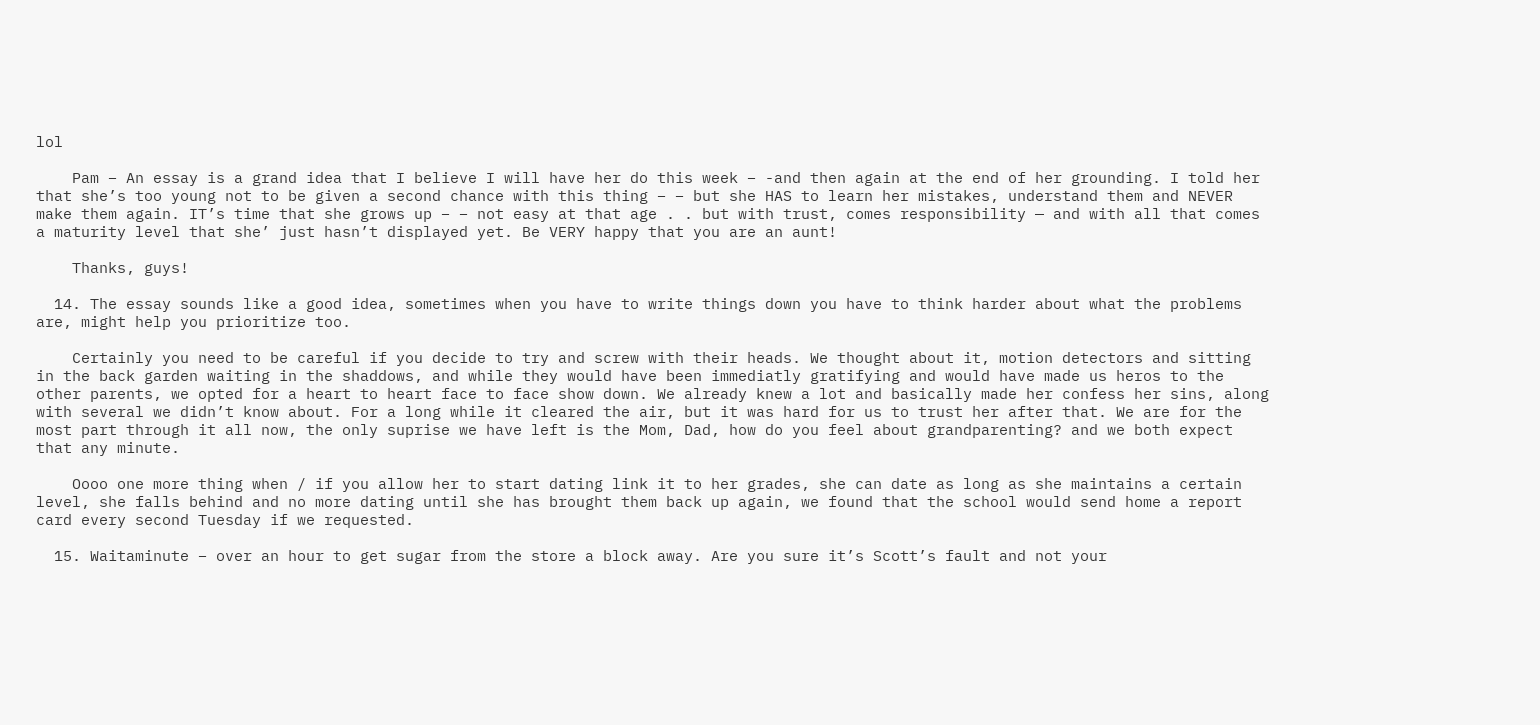lol

    Pam – An essay is a grand idea that I believe I will have her do this week – -and then again at the end of her grounding. I told her that she’s too young not to be given a second chance with this thing – – but she HAS to learn her mistakes, understand them and NEVER make them again. IT’s time that she grows up – – not easy at that age . . but with trust, comes responsibility — and with all that comes a maturity level that she’ just hasn’t displayed yet. Be VERY happy that you are an aunt!

    Thanks, guys!

  14. The essay sounds like a good idea, sometimes when you have to write things down you have to think harder about what the problems are, might help you prioritize too.

    Certainly you need to be careful if you decide to try and screw with their heads. We thought about it, motion detectors and sitting in the back garden waiting in the shaddows, and while they would have been immediatly gratifying and would have made us heros to the other parents, we opted for a heart to heart face to face show down. We already knew a lot and basically made her confess her sins, along with several we didn’t know about. For a long while it cleared the air, but it was hard for us to trust her after that. We are for the most part through it all now, the only suprise we have left is the Mom, Dad, how do you feel about grandparenting? and we both expect that any minute.

    Oooo one more thing when / if you allow her to start dating link it to her grades, she can date as long as she maintains a certain level, she falls behind and no more dating until she has brought them back up again, we found that the school would send home a report card every second Tuesday if we requested.

  15. Waitaminute – over an hour to get sugar from the store a block away. Are you sure it’s Scott’s fault and not your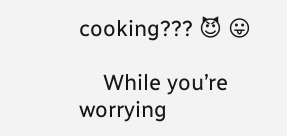cooking??? 😈 😛

    While you’re worrying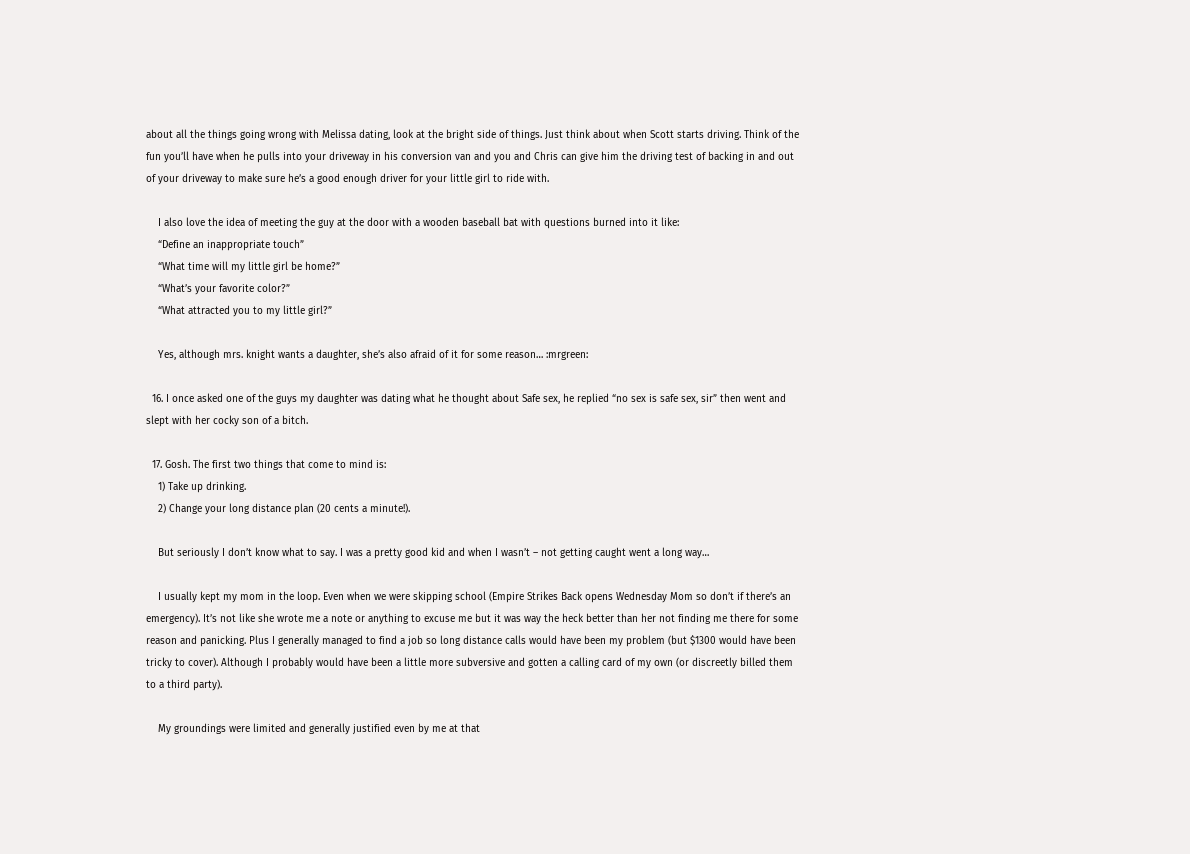about all the things going wrong with Melissa dating, look at the bright side of things. Just think about when Scott starts driving. Think of the fun you’ll have when he pulls into your driveway in his conversion van and you and Chris can give him the driving test of backing in and out of your driveway to make sure he’s a good enough driver for your little girl to ride with.

    I also love the idea of meeting the guy at the door with a wooden baseball bat with questions burned into it like:
    “Define an inappropriate touch”
    “What time will my little girl be home?”
    “What’s your favorite color?”
    “What attracted you to my little girl?”

    Yes, although mrs. knight wants a daughter, she’s also afraid of it for some reason… :mrgreen:

  16. I once asked one of the guys my daughter was dating what he thought about Safe sex, he replied “no sex is safe sex, sir” then went and slept with her cocky son of a bitch.

  17. Gosh. The first two things that come to mind is:
    1) Take up drinking.
    2) Change your long distance plan (20 cents a minute!).

    But seriously I don’t know what to say. I was a pretty good kid and when I wasn’t – not getting caught went a long way…

    I usually kept my mom in the loop. Even when we were skipping school (Empire Strikes Back opens Wednesday Mom so don’t if there’s an emergency). It’s not like she wrote me a note or anything to excuse me but it was way the heck better than her not finding me there for some reason and panicking. Plus I generally managed to find a job so long distance calls would have been my problem (but $1300 would have been tricky to cover). Although I probably would have been a little more subversive and gotten a calling card of my own (or discreetly billed them to a third party).

    My groundings were limited and generally justified even by me at that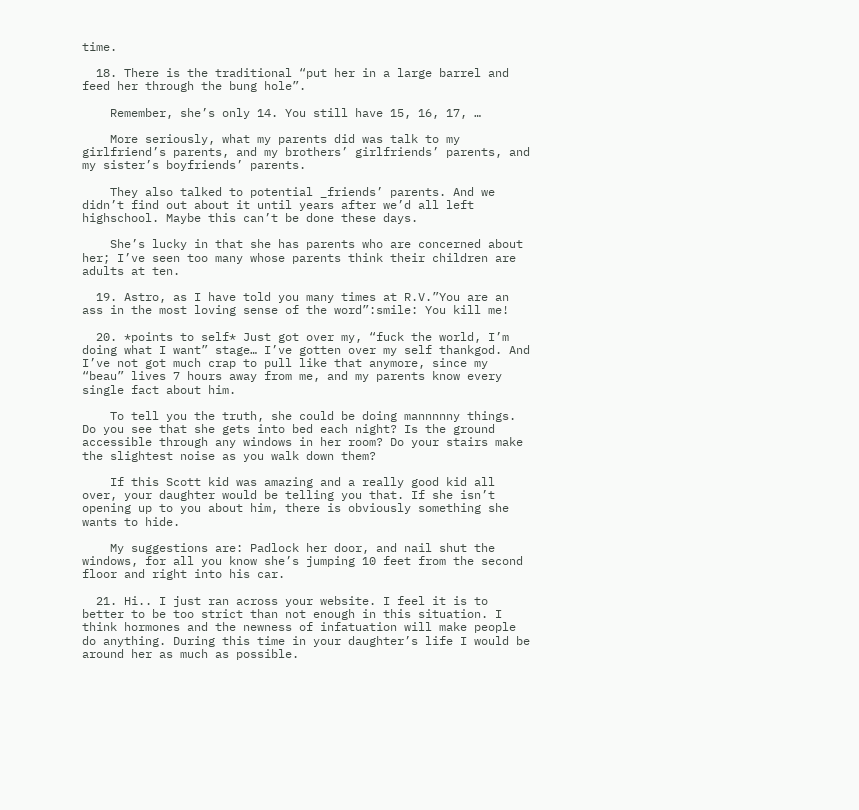time.

  18. There is the traditional “put her in a large barrel and feed her through the bung hole”.

    Remember, she’s only 14. You still have 15, 16, 17, …

    More seriously, what my parents did was talk to my girlfriend’s parents, and my brothers’ girlfriends’ parents, and my sister’s boyfriends’ parents.

    They also talked to potential _friends’ parents. And we didn’t find out about it until years after we’d all left highschool. Maybe this can’t be done these days.

    She’s lucky in that she has parents who are concerned about her; I’ve seen too many whose parents think their children are adults at ten.

  19. Astro, as I have told you many times at R.V.”You are an ass in the most loving sense of the word”:smile: You kill me!

  20. *points to self* Just got over my, “fuck the world, I’m doing what I want” stage… I’ve gotten over my self thankgod. And I’ve not got much crap to pull like that anymore, since my “beau” lives 7 hours away from me, and my parents know every single fact about him.

    To tell you the truth, she could be doing mannnnny things. Do you see that she gets into bed each night? Is the ground accessible through any windows in her room? Do your stairs make the slightest noise as you walk down them?

    If this Scott kid was amazing and a really good kid all over, your daughter would be telling you that. If she isn’t opening up to you about him, there is obviously something she wants to hide.

    My suggestions are: Padlock her door, and nail shut the windows, for all you know she’s jumping 10 feet from the second floor and right into his car.

  21. Hi.. I just ran across your website. I feel it is to better to be too strict than not enough in this situation. I think hormones and the newness of infatuation will make people do anything. During this time in your daughter’s life I would be around her as much as possible.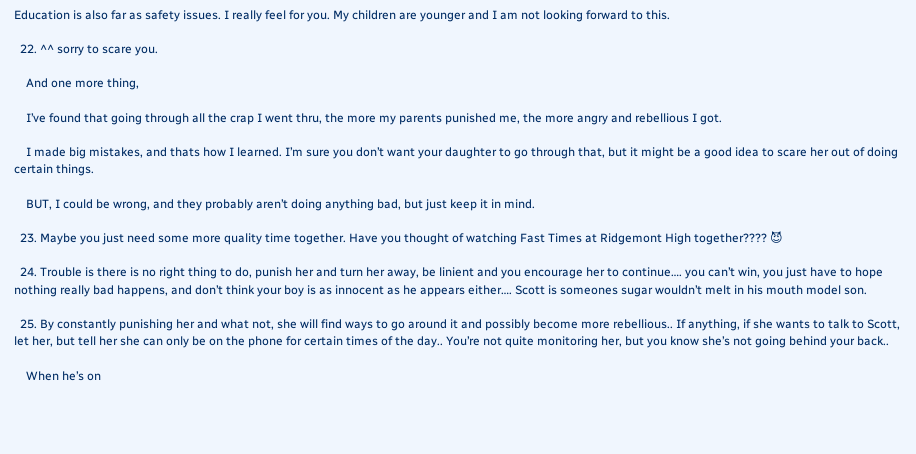Education is also far as safety issues. I really feel for you. My children are younger and I am not looking forward to this.

  22. ^^ sorry to scare you.

    And one more thing,

    I’ve found that going through all the crap I went thru, the more my parents punished me, the more angry and rebellious I got.

    I made big mistakes, and thats how I learned. I’m sure you don’t want your daughter to go through that, but it might be a good idea to scare her out of doing certain things.

    BUT, I could be wrong, and they probably aren’t doing anything bad, but just keep it in mind.

  23. Maybe you just need some more quality time together. Have you thought of watching Fast Times at Ridgemont High together???? 😈

  24. Trouble is there is no right thing to do, punish her and turn her away, be linient and you encourage her to continue…. you can’t win, you just have to hope nothing really bad happens, and don’t think your boy is as innocent as he appears either…. Scott is someones sugar wouldn’t melt in his mouth model son.

  25. By constantly punishing her and what not, she will find ways to go around it and possibly become more rebellious.. If anything, if she wants to talk to Scott, let her, but tell her she can only be on the phone for certain times of the day.. You’re not quite monitoring her, but you know she’s not going behind your back..

    When he’s on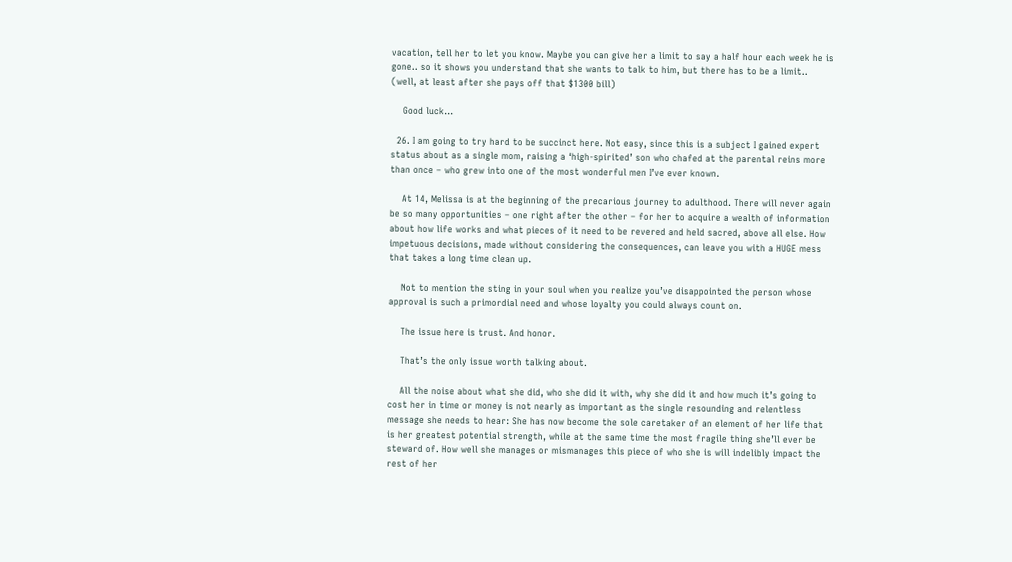vacation, tell her to let you know. Maybe you can give her a limit to say a half hour each week he is gone.. so it shows you understand that she wants to talk to him, but there has to be a limit.. (well, at least after she pays off that $1300 bill)

    Good luck…

  26. I am going to try hard to be succinct here. Not easy, since this is a subject I gained expert status about as a single mom, raising a ‘high-spirited’ son who chafed at the parental reins more than once – who grew into one of the most wonderful men I’ve ever known.

    At 14, Melissa is at the beginning of the precarious journey to adulthood. There will never again be so many opportunities – one right after the other – for her to acquire a wealth of information about how life works and what pieces of it need to be revered and held sacred, above all else. How impetuous decisions, made without considering the consequences, can leave you with a HUGE mess that takes a long time clean up.

    Not to mention the sting in your soul when you realize you’ve disappointed the person whose approval is such a primordial need and whose loyalty you could always count on.

    The issue here is trust. And honor.

    That’s the only issue worth talking about.

    All the noise about what she did, who she did it with, why she did it and how much it’s going to cost her in time or money is not nearly as important as the single resounding and relentless message she needs to hear: She has now become the sole caretaker of an element of her life that is her greatest potential strength, while at the same time the most fragile thing she’ll ever be steward of. How well she manages or mismanages this piece of who she is will indelibly impact the rest of her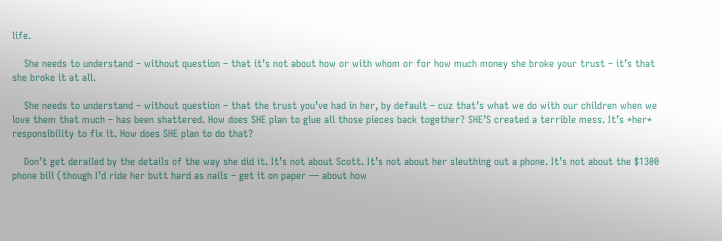life.

    She needs to understand – without question – that it’s not about how or with whom or for how much money she broke your trust – it’s that she broke it at all.

    She needs to understand – without question – that the trust you’ve had in her, by default – cuz that’s what we do with our children when we love them that much – has been shattered. How does SHE plan to glue all those pieces back together? SHE’S created a terrible mess. It’s *her* responsibility to fix it. How does SHE plan to do that?

    Don’t get derailed by the details of the way she did it. It’s not about Scott. It’s not about her sleuthing out a phone. It’s not about the $1300 phone bill (though I’d ride her butt hard as nails – get it on paper — about how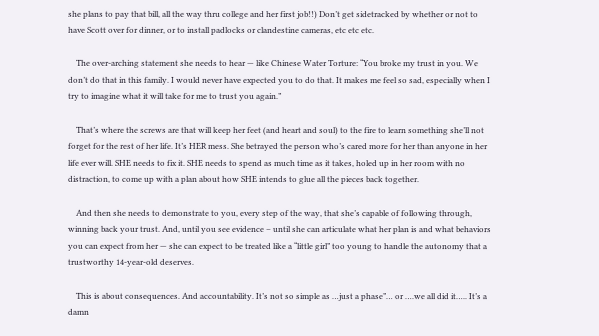she plans to pay that bill, all the way thru college and her first job!!) Don’t get sidetracked by whether or not to have Scott over for dinner, or to install padlocks or clandestine cameras, etc etc etc.

    The over-arching statement she needs to hear — like Chinese Water Torture: “You broke my trust in you. We don’t do that in this family. I would never have expected you to do that. It makes me feel so sad, especially when I try to imagine what it will take for me to trust you again.”

    That’s where the screws are that will keep her feet (and heart and soul) to the fire to learn something she’ll not forget for the rest of her life. It’s HER mess. She betrayed the person who’s cared more for her than anyone in her life ever will. SHE needs to fix it. SHE needs to spend as much time as it takes, holed up in her room with no distraction, to come up with a plan about how SHE intends to glue all the pieces back together.

    And then she needs to demonstrate to you, every step of the way, that she’s capable of following through, winning back your trust. And, until you see evidence – until she can articulate what her plan is and what behaviors you can expect from her — she can expect to be treated like a “little girl” too young to handle the autonomy that a trustworthy 14-year-old deserves.

    This is about consequences. And accountability. It’s not so simple as …just a phase”… or ….we all did it….. It’s a damn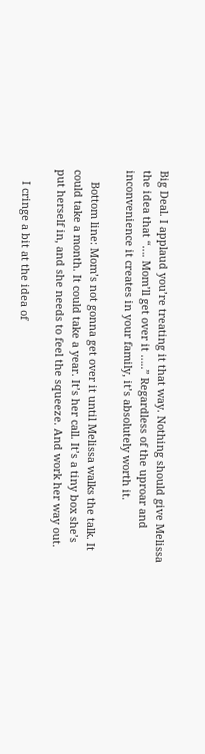Big Deal. I applaud you’re treating it that way. Nothing should give Melissa the idea that “…. Mom’ll get over it …..” Regardless of the uproar and inconvenience it creates in your family, it’s absolutely worth it.

    Bottom line: Mom’s not gonna get over it until Melissa walks the talk. It could take a month. It could take a year. It’s her call. It’s a tiny box she’s put herself in, and she needs to feel the squeeze. And work her way out.

    I cringe a bit at the idea of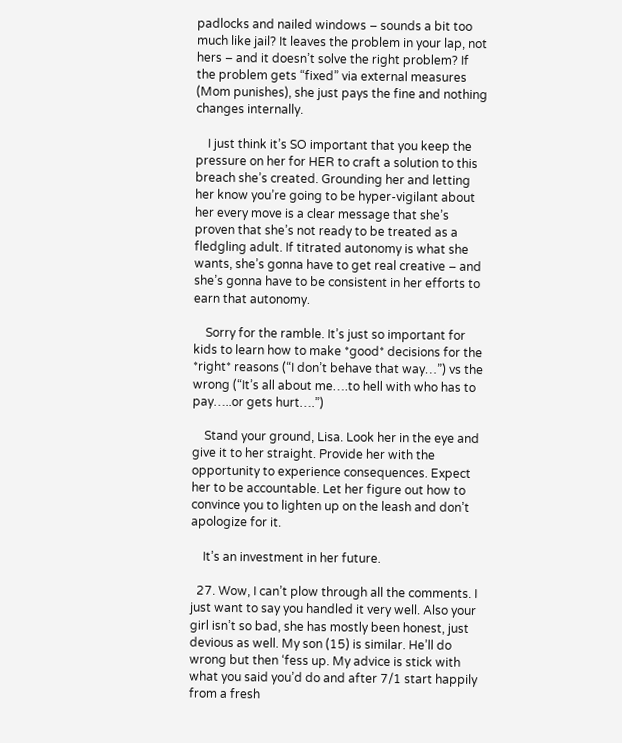padlocks and nailed windows – sounds a bit too much like jail? It leaves the problem in your lap, not hers – and it doesn’t solve the right problem? If the problem gets “fixed” via external measures (Mom punishes), she just pays the fine and nothing changes internally.

    I just think it’s SO important that you keep the pressure on her for HER to craft a solution to this breach she’s created. Grounding her and letting her know you’re going to be hyper-vigilant about her every move is a clear message that she’s proven that she’s not ready to be treated as a fledgling adult. If titrated autonomy is what she wants, she’s gonna have to get real creative – and she’s gonna have to be consistent in her efforts to earn that autonomy.

    Sorry for the ramble. It’s just so important for kids to learn how to make *good* decisions for the *right* reasons (“I don’t behave that way…”) vs the wrong (“It’s all about me….to hell with who has to pay…..or gets hurt….”)

    Stand your ground, Lisa. Look her in the eye and give it to her straight. Provide her with the opportunity to experience consequences. Expect her to be accountable. Let her figure out how to convince you to lighten up on the leash and don’t apologize for it.

    It’s an investment in her future.

  27. Wow, I can’t plow through all the comments. I just want to say you handled it very well. Also your girl isn’t so bad, she has mostly been honest, just devious as well. My son (15) is similar. He’ll do wrong but then ‘fess up. My advice is stick with what you said you’d do and after 7/1 start happily from a fresh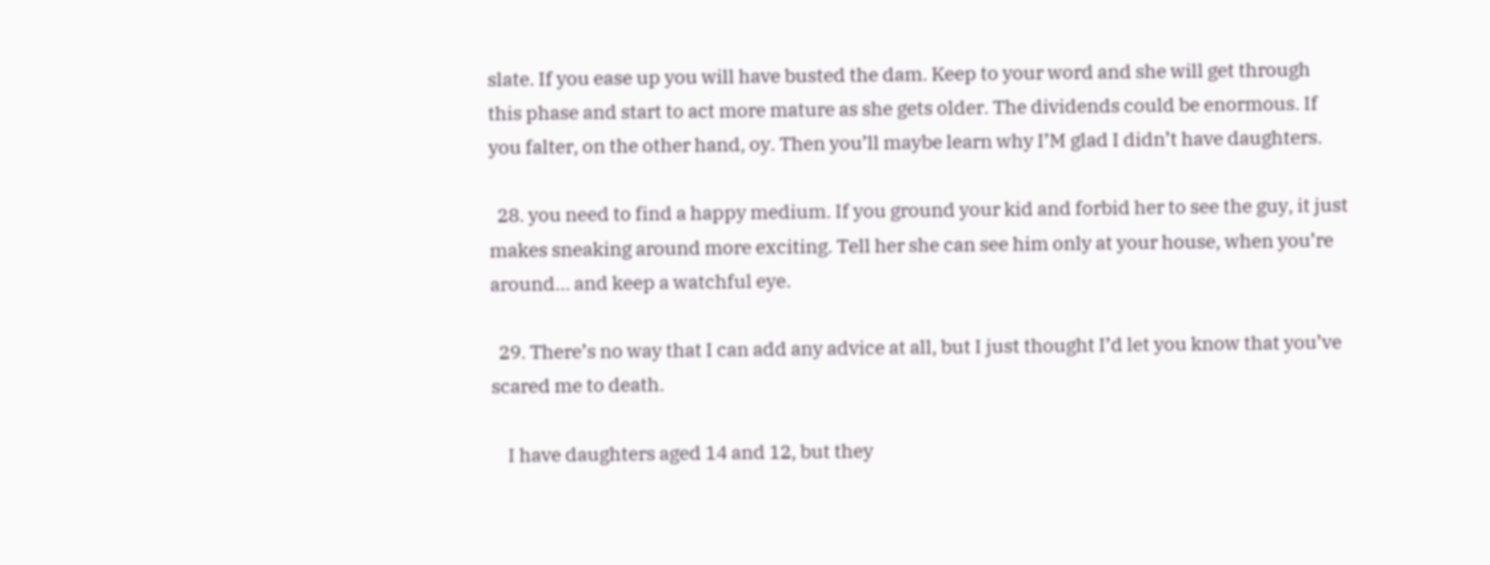slate. If you ease up you will have busted the dam. Keep to your word and she will get through this phase and start to act more mature as she gets older. The dividends could be enormous. If you falter, on the other hand, oy. Then you’ll maybe learn why I’M glad I didn’t have daughters.

  28. you need to find a happy medium. If you ground your kid and forbid her to see the guy, it just makes sneaking around more exciting. Tell her she can see him only at your house, when you’re around… and keep a watchful eye.

  29. There’s no way that I can add any advice at all, but I just thought I’d let you know that you’ve scared me to death.

    I have daughters aged 14 and 12, but they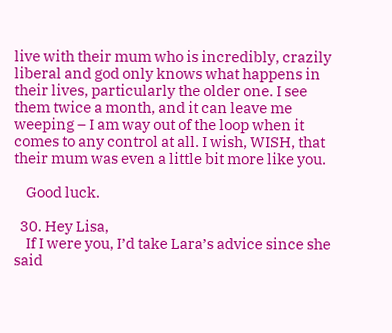live with their mum who is incredibly, crazily liberal and god only knows what happens in their lives, particularly the older one. I see them twice a month, and it can leave me weeping – I am way out of the loop when it comes to any control at all. I wish, WISH, that their mum was even a little bit more like you.

    Good luck.

  30. Hey Lisa,
    If I were you, I’d take Lara’s advice since she said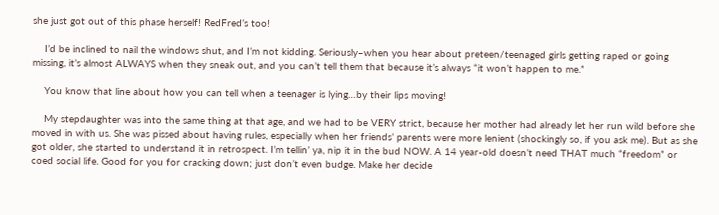she just got out of this phase herself! RedFred’s too!

    I’d be inclined to nail the windows shut, and I’m not kidding. Seriously–when you hear about preteen/teenaged girls getting raped or going missing, it’s almost ALWAYS when they sneak out, and you can’t tell them that because it’s always “it won’t happen to me.”

    You know that line about how you can tell when a teenager is lying…by their lips moving!

    My stepdaughter was into the same thing at that age, and we had to be VERY strict, because her mother had already let her run wild before she moved in with us. She was pissed about having rules, especially when her friends’ parents were more lenient (shockingly so, if you ask me). But as she got older, she started to understand it in retrospect. I’m tellin’ ya, nip it in the bud NOW. A 14 year-old doesn’t need THAT much “freedom” or coed social life. Good for you for cracking down; just don’t even budge. Make her decide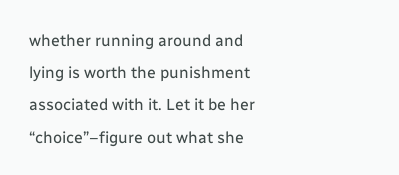whether running around and lying is worth the punishment associated with it. Let it be her “choice”–figure out what she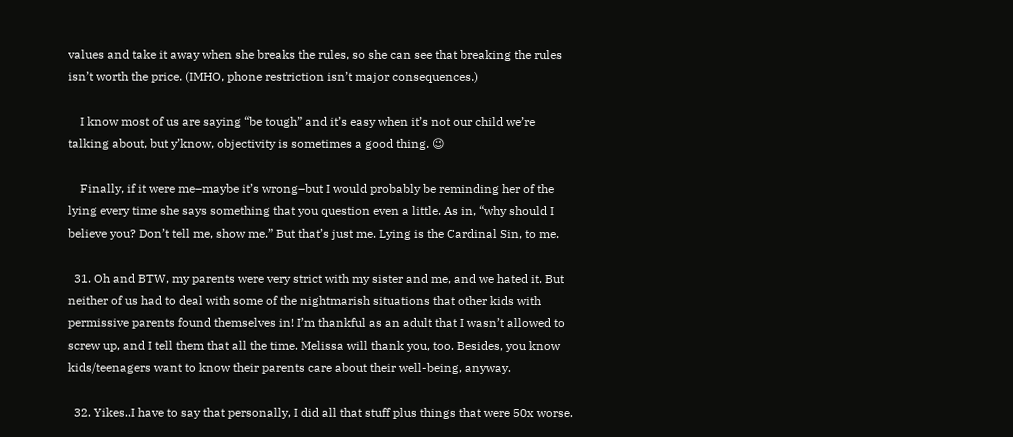values and take it away when she breaks the rules, so she can see that breaking the rules isn’t worth the price. (IMHO, phone restriction isn’t major consequences.)

    I know most of us are saying “be tough” and it’s easy when it’s not our child we’re talking about, but y’know, objectivity is sometimes a good thing. 😉

    Finally, if it were me–maybe it’s wrong–but I would probably be reminding her of the lying every time she says something that you question even a little. As in, “why should I believe you? Don’t tell me, show me.” But that’s just me. Lying is the Cardinal Sin, to me.

  31. Oh and BTW, my parents were very strict with my sister and me, and we hated it. But neither of us had to deal with some of the nightmarish situations that other kids with permissive parents found themselves in! I’m thankful as an adult that I wasn’t allowed to screw up, and I tell them that all the time. Melissa will thank you, too. Besides, you know kids/teenagers want to know their parents care about their well-being, anyway.

  32. Yikes..I have to say that personally, I did all that stuff plus things that were 50x worse.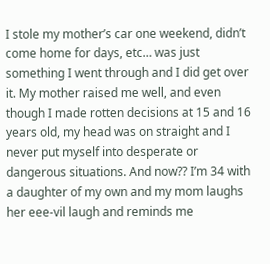I stole my mother’s car one weekend, didn’t come home for days, etc… was just something I went through and I did get over it. My mother raised me well, and even though I made rotten decisions at 15 and 16 years old, my head was on straight and I never put myself into desperate or dangerous situations. And now?? I’m 34 with a daughter of my own and my mom laughs her eee-vil laugh and reminds me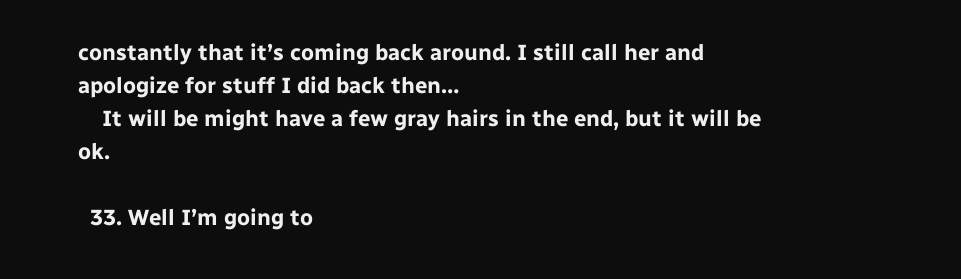constantly that it’s coming back around. I still call her and apologize for stuff I did back then…
    It will be might have a few gray hairs in the end, but it will be ok.

  33. Well I’m going to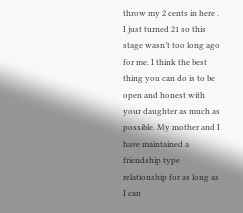throw my 2 cents in here . I just turned 21 so this stage wasn’t too long ago for me. I think the best thing you can do is to be open and honest with your daughter as much as possible. My mother and I have maintained a friendship type relationship for as long as I can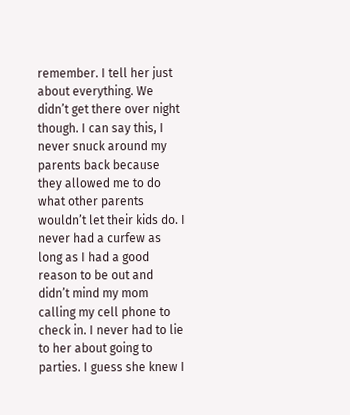remember. I tell her just about everything. We didn’t get there over night though. I can say this, I never snuck around my parents back because they allowed me to do what other parents wouldn’t let their kids do. I never had a curfew as long as I had a good reason to be out and didn’t mind my mom calling my cell phone to check in. I never had to lie to her about going to parties. I guess she knew I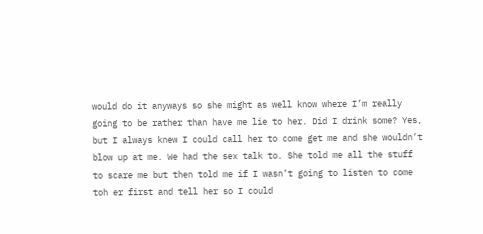would do it anyways so she might as well know where I’m really going to be rather than have me lie to her. Did I drink some? Yes, but I always knew I could call her to come get me and she wouldn’t blow up at me. We had the sex talk to. She told me all the stuff to scare me but then told me if I wasn’t going to listen to come toh er first and tell her so I could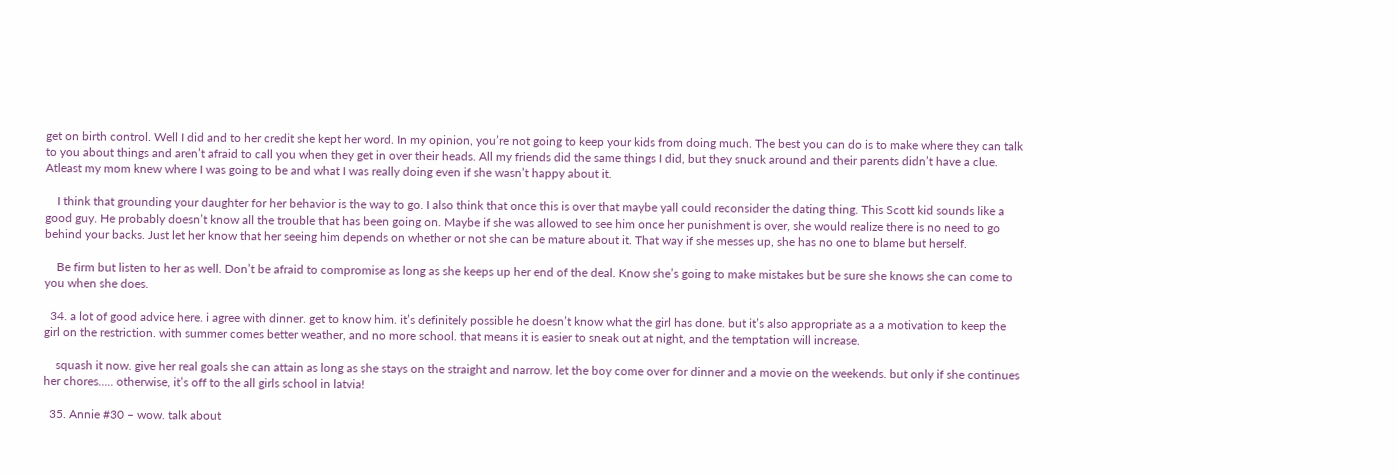get on birth control. Well I did and to her credit she kept her word. In my opinion, you’re not going to keep your kids from doing much. The best you can do is to make where they can talk to you about things and aren’t afraid to call you when they get in over their heads. All my friends did the same things I did, but they snuck around and their parents didn’t have a clue. Atleast my mom knew where I was going to be and what I was really doing even if she wasn’t happy about it.

    I think that grounding your daughter for her behavior is the way to go. I also think that once this is over that maybe yall could reconsider the dating thing. This Scott kid sounds like a good guy. He probably doesn’t know all the trouble that has been going on. Maybe if she was allowed to see him once her punishment is over, she would realize there is no need to go behind your backs. Just let her know that her seeing him depends on whether or not she can be mature about it. That way if she messes up, she has no one to blame but herself.

    Be firm but listen to her as well. Don’t be afraid to compromise as long as she keeps up her end of the deal. Know she’s going to make mistakes but be sure she knows she can come to you when she does.

  34. a lot of good advice here. i agree with dinner. get to know him. it’s definitely possible he doesn’t know what the girl has done. but it’s also appropriate as a a motivation to keep the girl on the restriction. with summer comes better weather, and no more school. that means it is easier to sneak out at night, and the temptation will increase.

    squash it now. give her real goals she can attain as long as she stays on the straight and narrow. let the boy come over for dinner and a movie on the weekends. but only if she continues her chores….. otherwise, it’s off to the all girls school in latvia!

  35. Annie #30 – wow. talk about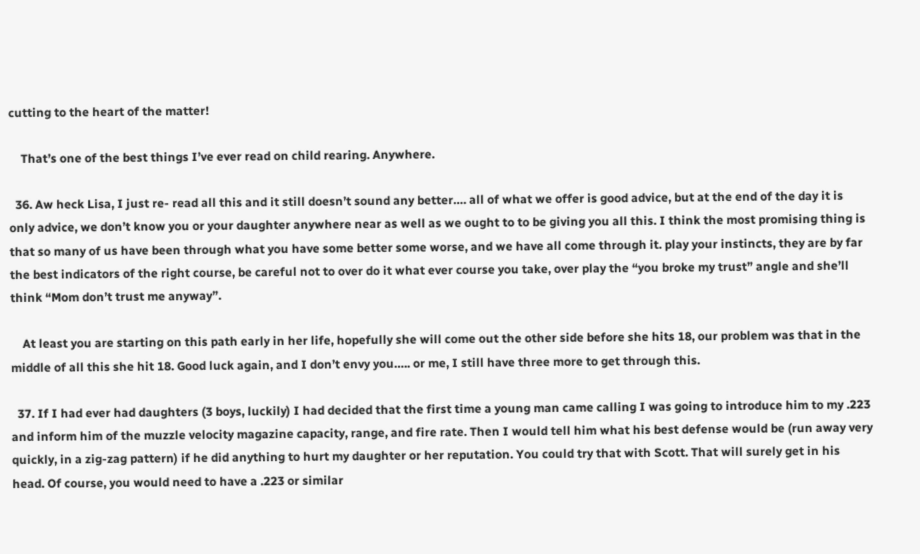cutting to the heart of the matter!

    That’s one of the best things I’ve ever read on child rearing. Anywhere.

  36. Aw heck Lisa, I just re- read all this and it still doesn’t sound any better…. all of what we offer is good advice, but at the end of the day it is only advice, we don’t know you or your daughter anywhere near as well as we ought to to be giving you all this. I think the most promising thing is that so many of us have been through what you have some better some worse, and we have all come through it. play your instincts, they are by far the best indicators of the right course, be careful not to over do it what ever course you take, over play the “you broke my trust” angle and she’ll think “Mom don’t trust me anyway”.

    At least you are starting on this path early in her life, hopefully she will come out the other side before she hits 18, our problem was that in the middle of all this she hit 18. Good luck again, and I don’t envy you….. or me, I still have three more to get through this.

  37. If I had ever had daughters (3 boys, luckily) I had decided that the first time a young man came calling I was going to introduce him to my .223 and inform him of the muzzle velocity magazine capacity, range, and fire rate. Then I would tell him what his best defense would be (run away very quickly, in a zig-zag pattern) if he did anything to hurt my daughter or her reputation. You could try that with Scott. That will surely get in his head. Of course, you would need to have a .223 or similar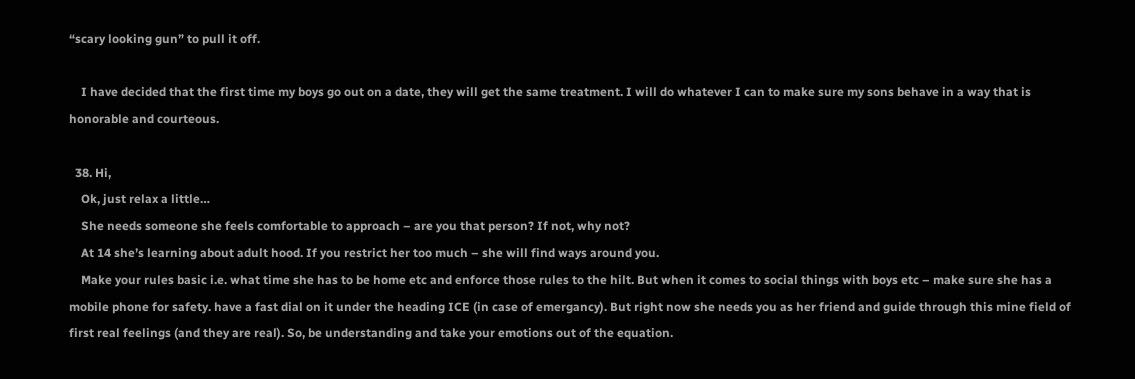“scary looking gun” to pull it off.

    I have decided that the first time my boys go out on a date, they will get the same treatment. I will do whatever I can to make sure my sons behave in a way that is honorable and courteous.

  38. Hi,
    Ok, just relax a little…
    She needs someone she feels comfortable to approach – are you that person? If not, why not?
    At 14 she’s learning about adult hood. If you restrict her too much – she will find ways around you.
    Make your rules basic i.e. what time she has to be home etc and enforce those rules to the hilt. But when it comes to social things with boys etc – make sure she has a mobile phone for safety. have a fast dial on it under the heading ICE (in case of emergancy). But right now she needs you as her friend and guide through this mine field of first real feelings (and they are real). So, be understanding and take your emotions out of the equation.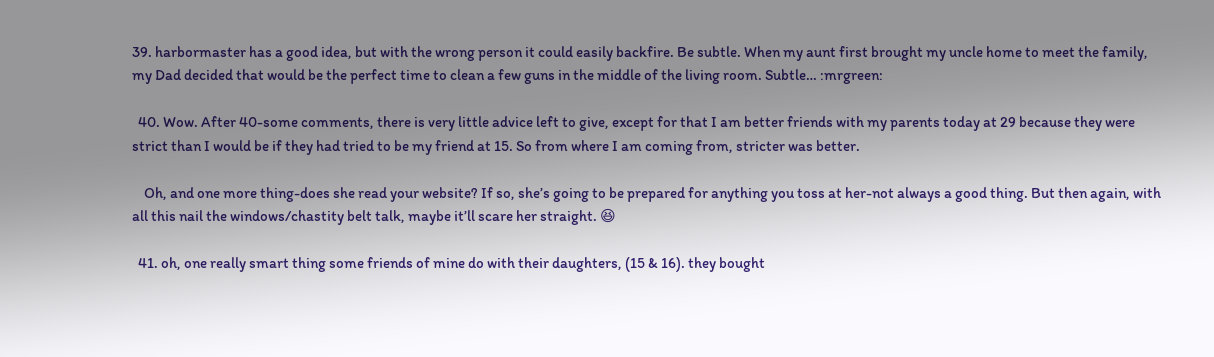39. harbormaster has a good idea, but with the wrong person it could easily backfire. Be subtle. When my aunt first brought my uncle home to meet the family, my Dad decided that would be the perfect time to clean a few guns in the middle of the living room. Subtle… :mrgreen:

  40. Wow. After 40-some comments, there is very little advice left to give, except for that I am better friends with my parents today at 29 because they were strict than I would be if they had tried to be my friend at 15. So from where I am coming from, stricter was better.

    Oh, and one more thing-does she read your website? If so, she’s going to be prepared for anything you toss at her-not always a good thing. But then again, with all this nail the windows/chastity belt talk, maybe it’ll scare her straight. 😆

  41. oh, one really smart thing some friends of mine do with their daughters, (15 & 16). they bought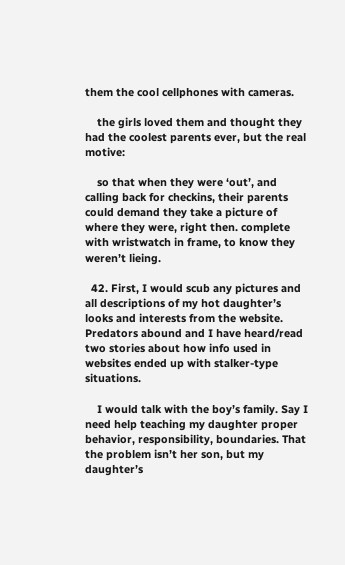them the cool cellphones with cameras.

    the girls loved them and thought they had the coolest parents ever, but the real motive:

    so that when they were ‘out’, and calling back for checkins, their parents could demand they take a picture of where they were, right then. complete with wristwatch in frame, to know they weren’t lieing.

  42. First, I would scub any pictures and all descriptions of my hot daughter’s looks and interests from the website. Predators abound and I have heard/read two stories about how info used in websites ended up with stalker-type situations.

    I would talk with the boy’s family. Say I need help teaching my daughter proper behavior, responsibility, boundaries. That the problem isn’t her son, but my daughter’s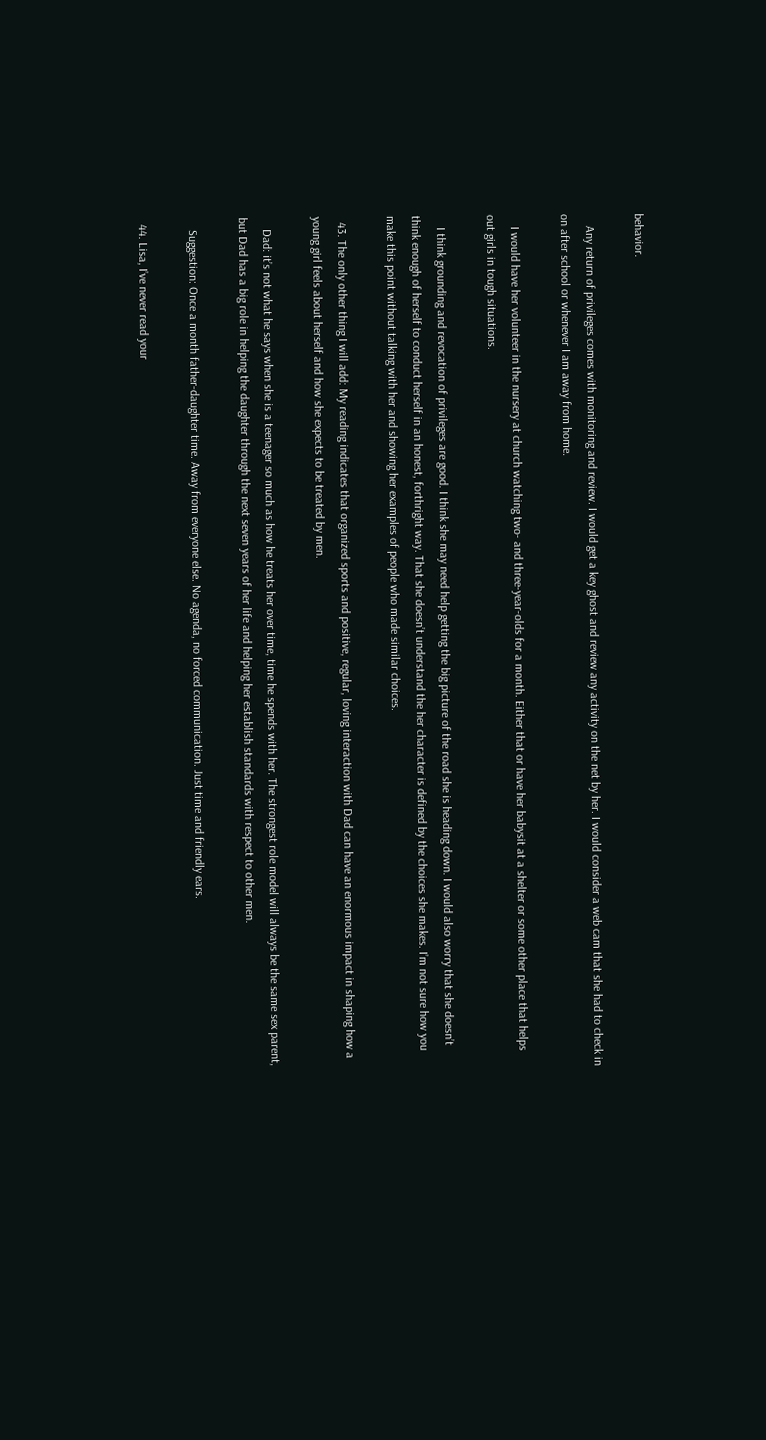behavior.

    Any return of privileges comes with monitoring and review. I would get a key ghost and review any activity on the net by her. I would consider a web cam that she had to check in on after school or whenever I am away from home.

    I would have her volunteer in the nursery at church watching two- and three-year-olds for a month. Either that or have her babysit at a shelter or some other place that helps out girls in tough situations.

    I think grounding and revocation of privileges are good. I think she may need help getting the big picture of the road she is heading down. I would also worry that she doesn’t think enough of herself to conduct herself in an honest, forthright way. That she doesn’t understand the her character is defined by the choices she makes. I’m not sure how you make this point without talking with her and showing her examples of people who made similar choices.

  43. The only other thing I will add: My reading indicates that organized sports and positive, regular, loving interaction with Dad can have an enormous impact in shaping how a young girl feels about herself and how she expects to be treated by men.

    Dad: it’s not what he says when she is a teenager so much as how he treats her over time, time he spends with her. The strongest role model will always be the same sex parent, but Dad has a big role in helping the daughter through the next seven years of her life and helping her establish standards with respect to other men.

    Suggestion: Once a month father-daughter time. Away from everyone else. No agenda, no forced communication. Just time and friendly ears.

  44. Lisa, I’ve never read your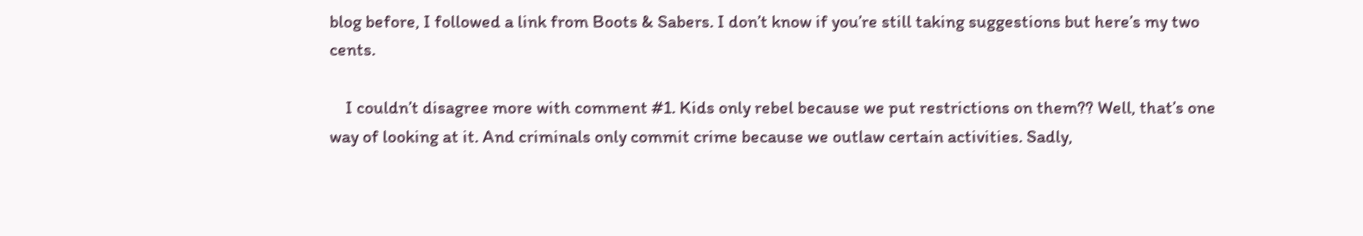blog before, I followed a link from Boots & Sabers. I don’t know if you’re still taking suggestions but here’s my two cents.

    I couldn’t disagree more with comment #1. Kids only rebel because we put restrictions on them?? Well, that’s one way of looking at it. And criminals only commit crime because we outlaw certain activities. Sadly,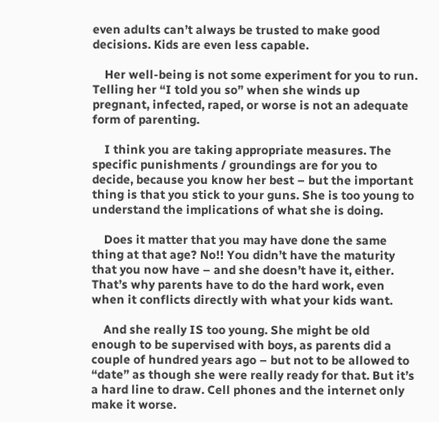even adults can’t always be trusted to make good decisions. Kids are even less capable.

    Her well-being is not some experiment for you to run. Telling her “I told you so” when she winds up pregnant, infected, raped, or worse is not an adequate form of parenting.

    I think you are taking appropriate measures. The specific punishments / groundings are for you to decide, because you know her best – but the important thing is that you stick to your guns. She is too young to understand the implications of what she is doing.

    Does it matter that you may have done the same thing at that age? No!! You didn’t have the maturity that you now have – and she doesn’t have it, either. That’s why parents have to do the hard work, even when it conflicts directly with what your kids want.

    And she really IS too young. She might be old enough to be supervised with boys, as parents did a couple of hundred years ago – but not to be allowed to “date” as though she were really ready for that. But it’s a hard line to draw. Cell phones and the internet only make it worse.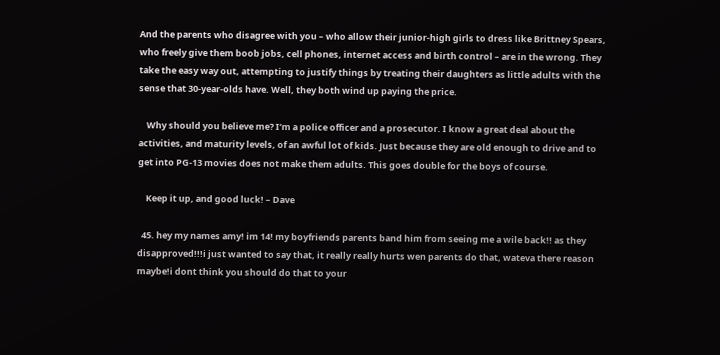And the parents who disagree with you – who allow their junior-high girls to dress like Brittney Spears, who freely give them boob jobs, cell phones, internet access and birth control – are in the wrong. They take the easy way out, attempting to justify things by treating their daughters as little adults with the sense that 30-year-olds have. Well, they both wind up paying the price.

    Why should you believe me? I’m a police officer and a prosecutor. I know a great deal about the activities, and maturity levels, of an awful lot of kids. Just because they are old enough to drive and to get into PG-13 movies does not make them adults. This goes double for the boys of course.

    Keep it up, and good luck! – Dave

  45. hey my names amy! im 14! my boyfriends parents band him from seeing me a wile back!! as they disapproved!!!i just wanted to say that, it really really hurts wen parents do that, wateva there reason maybe!i dont think you should do that to your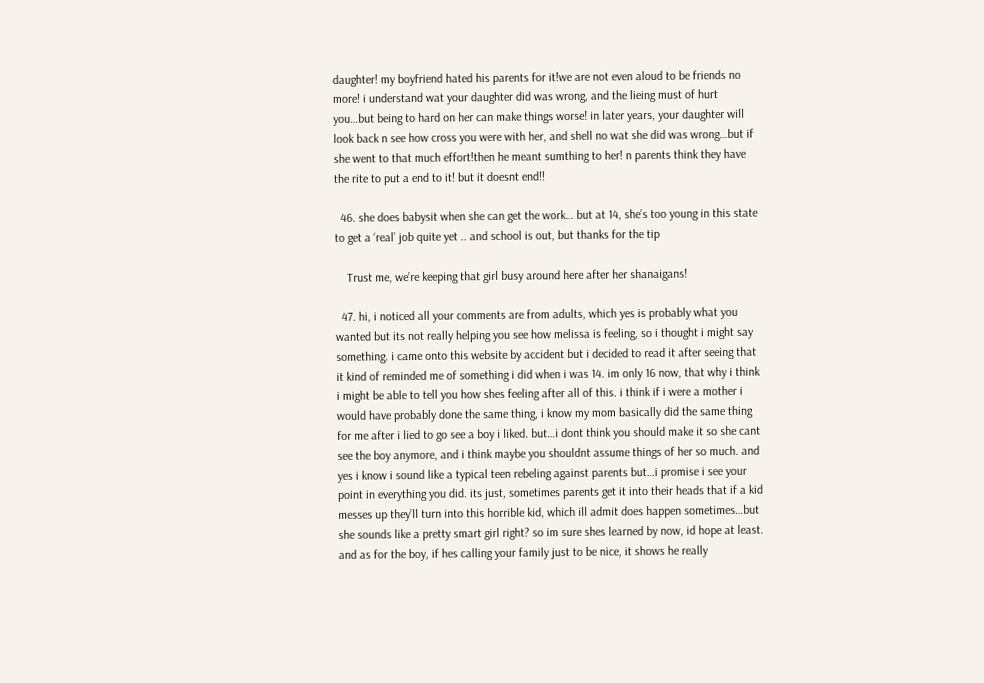daughter! my boyfriend hated his parents for it!we are not even aloud to be friends no more! i understand wat your daughter did was wrong, and the lieing must of hurt you…but being to hard on her can make things worse! in later years, your daughter will look back n see how cross you were with her, and shell no wat she did was wrong…but if she went to that much effort!then he meant sumthing to her! n parents think they have the rite to put a end to it! but it doesnt end!!

  46. she does babysit when she can get the work… but at 14, she’s too young in this state to get a ‘real’ job quite yet .. and school is out, but thanks for the tip

    Trust me, we’re keeping that girl busy around here after her shanaigans!

  47. hi, i noticed all your comments are from adults, which yes is probably what you wanted but its not really helping you see how melissa is feeling, so i thought i might say something. i came onto this website by accident but i decided to read it after seeing that it kind of reminded me of something i did when i was 14. im only 16 now, that why i think i might be able to tell you how shes feeling after all of this. i think if i were a mother i would have probably done the same thing, i know my mom basically did the same thing for me after i lied to go see a boy i liked. but…i dont think you should make it so she cant see the boy anymore, and i think maybe you shouldnt assume things of her so much. and yes i know i sound like a typical teen rebeling against parents but…i promise i see your point in everything you did. its just, sometimes parents get it into their heads that if a kid messes up they’ll turn into this horrible kid, which ill admit does happen sometimes…but she sounds like a pretty smart girl right? so im sure shes learned by now, id hope at least. and as for the boy, if hes calling your family just to be nice, it shows he really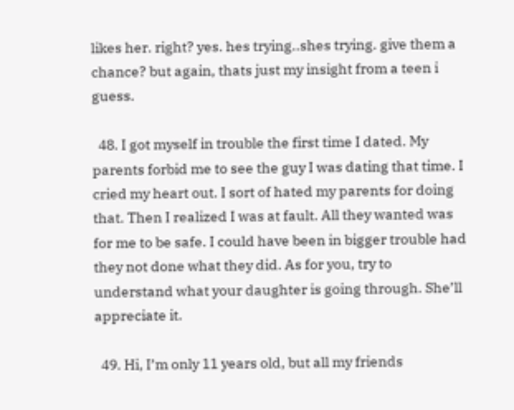likes her. right? yes. hes trying..shes trying. give them a chance? but again, thats just my insight from a teen i guess.

  48. I got myself in trouble the first time I dated. My parents forbid me to see the guy I was dating that time. I cried my heart out. I sort of hated my parents for doing that. Then I realized I was at fault. All they wanted was for me to be safe. I could have been in bigger trouble had they not done what they did. As for you, try to understand what your daughter is going through. She’ll appreciate it.

  49. Hi, I’m only 11 years old, but all my friends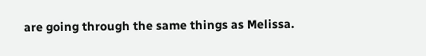are going through the same things as Melissa.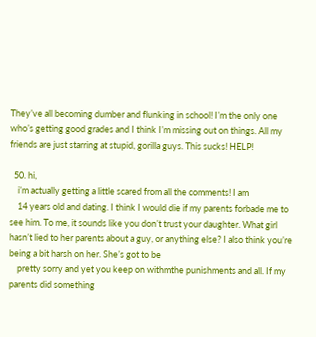They’ve all becoming dumber and flunking in school! I’m the only one who’s getting good grades and I think I’m missing out on things. All my friends are just starring at stupid, gorilla guys. This sucks! HELP!

  50. hi,
    i’m actually getting a little scared from all the comments! I am
    14 years old and dating. I think I would die if my parents forbade me to see him. To me, it sounds like you don’t trust your daughter. What girl hasn’t lied to her parents about a guy, or anything else? I also think you’re being a bit harsh on her. She’s got to be
    pretty sorry and yet you keep on withmthe punishments and all. If my parents did something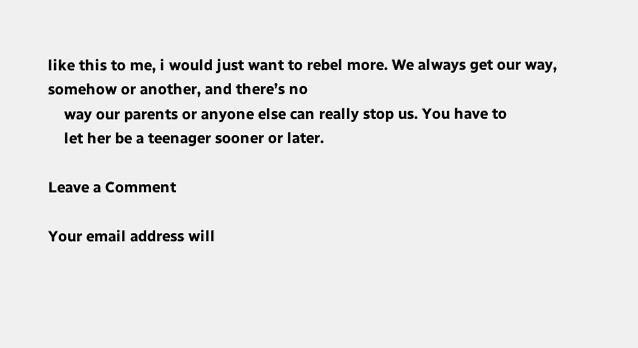like this to me, i would just want to rebel more. We always get our way, somehow or another, and there’s no
    way our parents or anyone else can really stop us. You have to
    let her be a teenager sooner or later.

Leave a Comment

Your email address will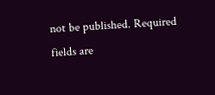not be published. Required fields are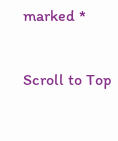marked *

Scroll to Top